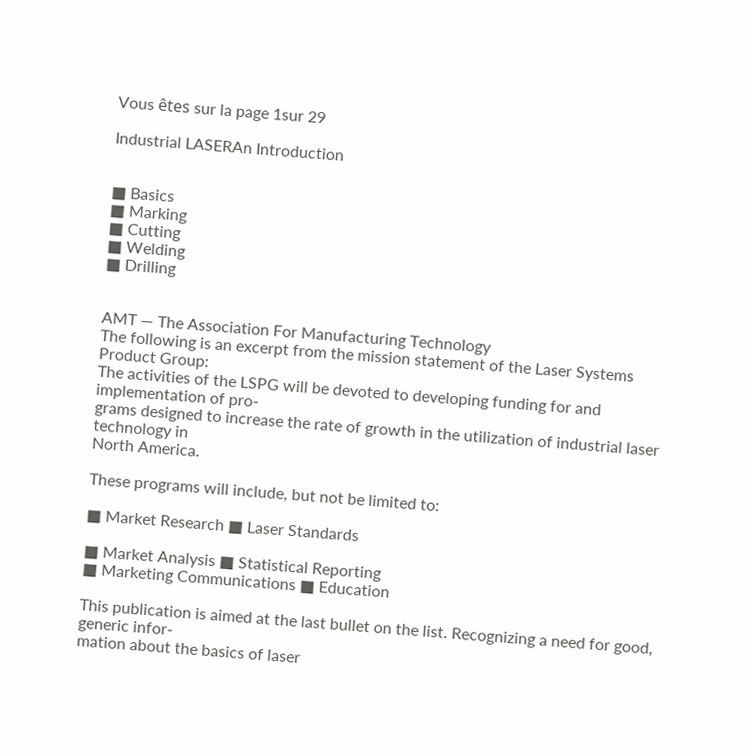Vous êtes sur la page 1sur 29

Industrial LASERAn Introduction


■ Basics
■ Marking
■ Cutting
■ Welding
■ Drilling


AMT — The Association For Manufacturing Technology
The following is an excerpt from the mission statement of the Laser Systems Product Group:
The activities of the LSPG will be devoted to developing funding for and implementation of pro-
grams designed to increase the rate of growth in the utilization of industrial laser technology in
North America.

These programs will include, but not be limited to:

■ Market Research ■ Laser Standards

■ Market Analysis ■ Statistical Reporting
■ Marketing Communications ■ Education

This publication is aimed at the last bullet on the list. Recognizing a need for good, generic infor-
mation about the basics of laser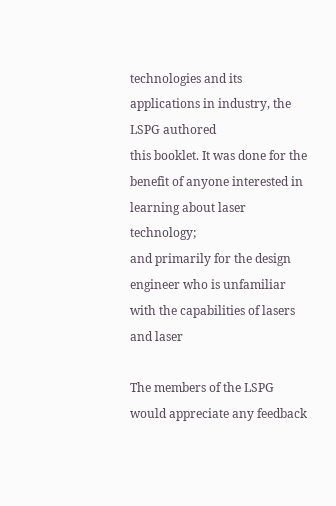technologies and its applications in industry, the LSPG authored
this booklet. It was done for the benefit of anyone interested in learning about laser technology;
and primarily for the design engineer who is unfamiliar with the capabilities of lasers and laser

The members of the LSPG would appreciate any feedback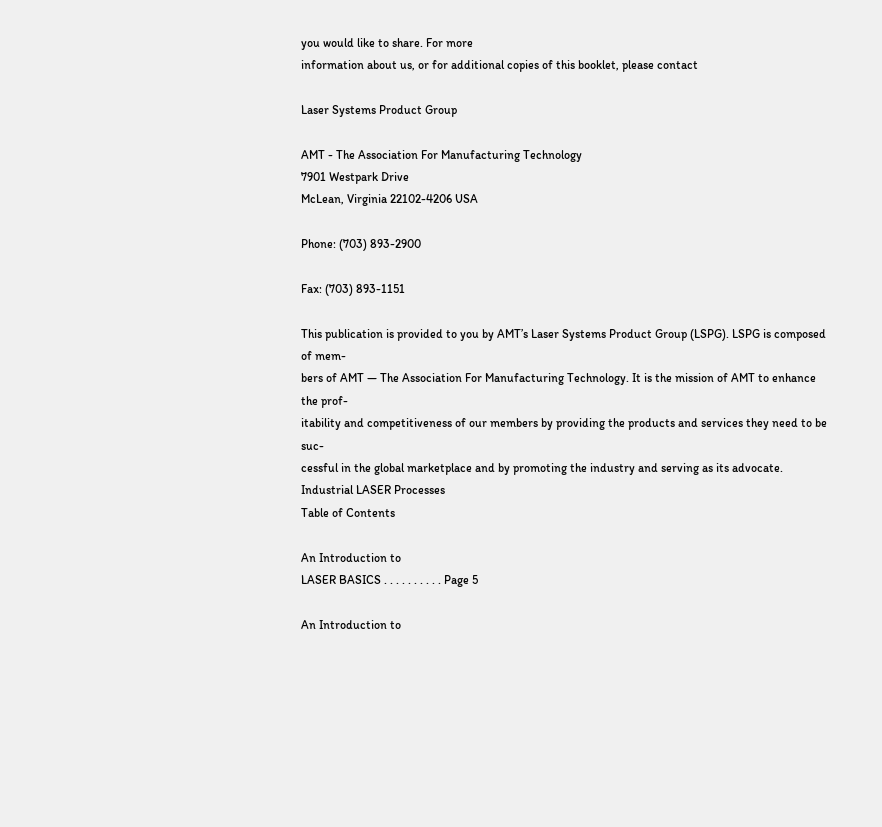you would like to share. For more
information about us, or for additional copies of this booklet, please contact

Laser Systems Product Group

AMT - The Association For Manufacturing Technology
7901 Westpark Drive
McLean, Virginia 22102-4206 USA

Phone: (703) 893-2900

Fax: (703) 893-1151

This publication is provided to you by AMT’s Laser Systems Product Group (LSPG). LSPG is composed of mem-
bers of AMT — The Association For Manufacturing Technology. It is the mission of AMT to enhance the prof-
itability and competitiveness of our members by providing the products and services they need to be suc-
cessful in the global marketplace and by promoting the industry and serving as its advocate.
Industrial LASER Processes
Table of Contents

An Introduction to
LASER BASICS . . . . . . . . . . Page 5

An Introduction to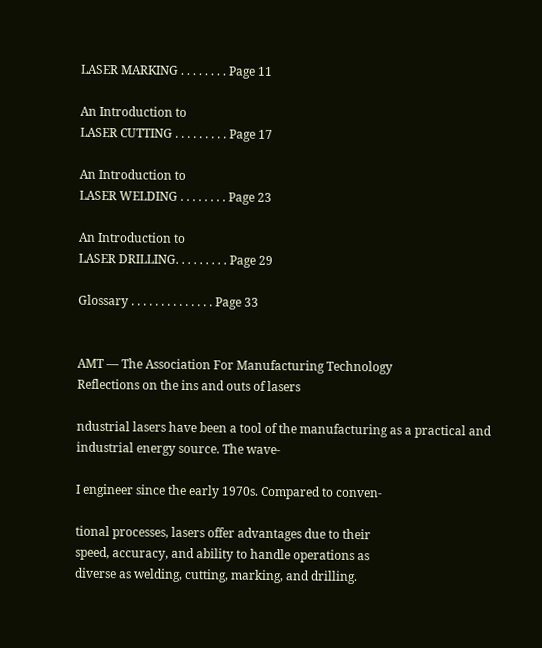LASER MARKING . . . . . . . . Page 11

An Introduction to
LASER CUTTING . . . . . . . . . Page 17

An Introduction to
LASER WELDING . . . . . . . . Page 23

An Introduction to
LASER DRILLING. . . . . . . . . Page 29

Glossary . . . . . . . . . . . . . . Page 33


AMT — The Association For Manufacturing Technology
Reflections on the ins and outs of lasers

ndustrial lasers have been a tool of the manufacturing as a practical and industrial energy source. The wave-

I engineer since the early 1970s. Compared to conven-

tional processes, lasers offer advantages due to their
speed, accuracy, and ability to handle operations as
diverse as welding, cutting, marking, and drilling.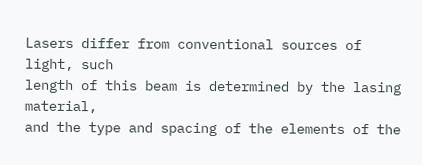Lasers differ from conventional sources of light, such
length of this beam is determined by the lasing material,
and the type and spacing of the elements of the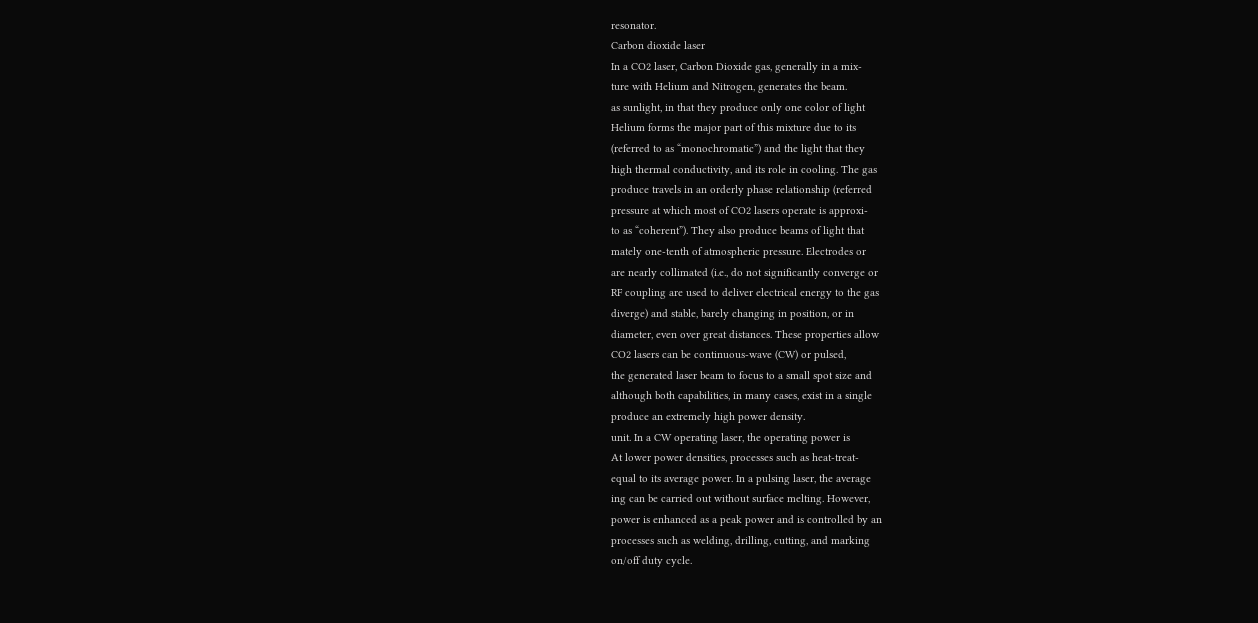resonator.
Carbon dioxide laser
In a CO2 laser, Carbon Dioxide gas, generally in a mix-
ture with Helium and Nitrogen, generates the beam.
as sunlight, in that they produce only one color of light
Helium forms the major part of this mixture due to its
(referred to as “monochromatic”) and the light that they
high thermal conductivity, and its role in cooling. The gas
produce travels in an orderly phase relationship (referred
pressure at which most of CO2 lasers operate is approxi-
to as “coherent”). They also produce beams of light that
mately one-tenth of atmospheric pressure. Electrodes or
are nearly collimated (i.e., do not significantly converge or
RF coupling are used to deliver electrical energy to the gas
diverge) and stable, barely changing in position, or in
diameter, even over great distances. These properties allow
CO2 lasers can be continuous-wave (CW) or pulsed,
the generated laser beam to focus to a small spot size and
although both capabilities, in many cases, exist in a single
produce an extremely high power density.
unit. In a CW operating laser, the operating power is
At lower power densities, processes such as heat-treat-
equal to its average power. In a pulsing laser, the average
ing can be carried out without surface melting. However,
power is enhanced as a peak power and is controlled by an
processes such as welding, drilling, cutting, and marking
on/off duty cycle.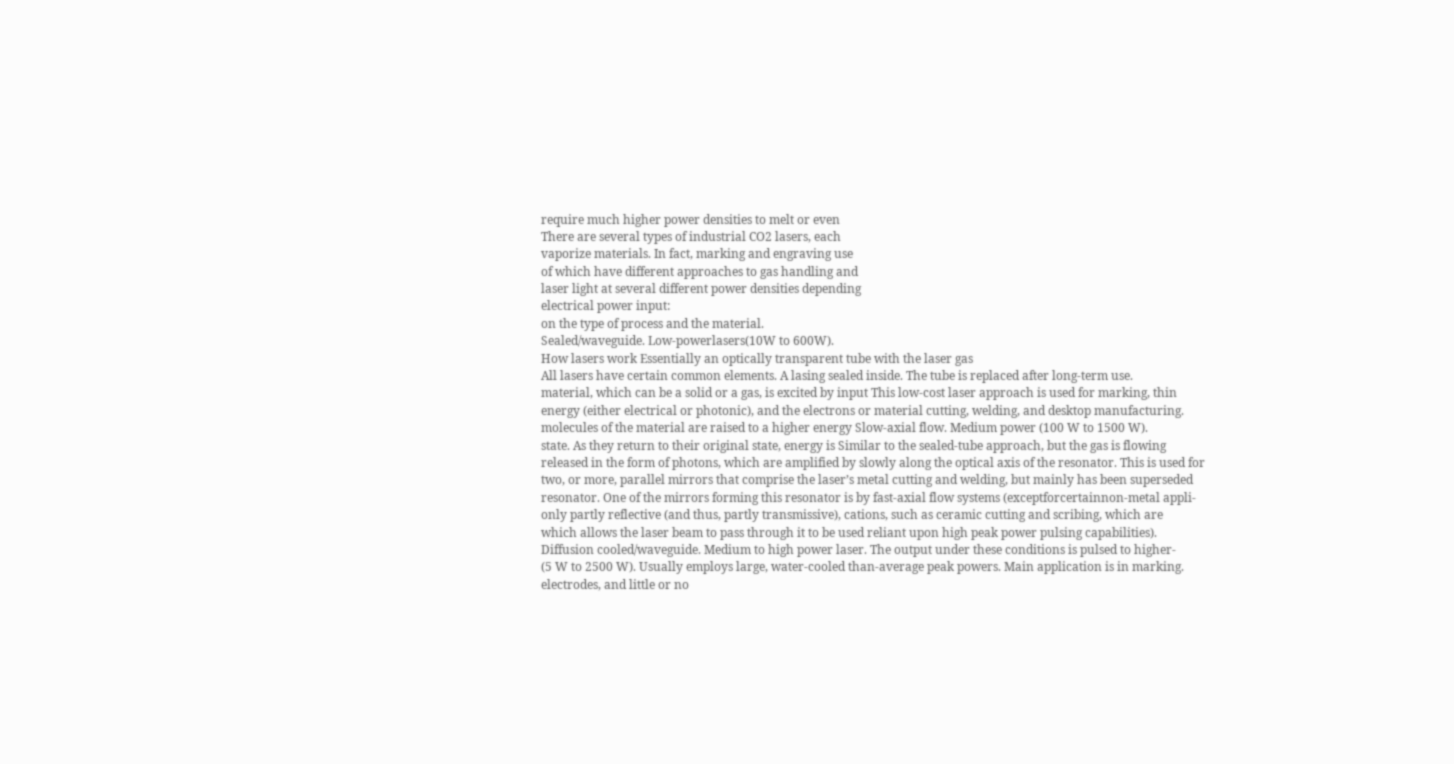require much higher power densities to melt or even
There are several types of industrial CO2 lasers, each
vaporize materials. In fact, marking and engraving use
of which have different approaches to gas handling and
laser light at several different power densities depending
electrical power input:
on the type of process and the material.
Sealed/waveguide. Low-powerlasers(10W to 600W).
How lasers work Essentially an optically transparent tube with the laser gas
All lasers have certain common elements. A lasing sealed inside. The tube is replaced after long-term use.
material, which can be a solid or a gas, is excited by input This low-cost laser approach is used for marking, thin
energy (either electrical or photonic), and the electrons or material cutting, welding, and desktop manufacturing.
molecules of the material are raised to a higher energy Slow-axial flow. Medium power (100 W to 1500 W).
state. As they return to their original state, energy is Similar to the sealed-tube approach, but the gas is flowing
released in the form of photons, which are amplified by slowly along the optical axis of the resonator. This is used for
two, or more, parallel mirrors that comprise the laser’s metal cutting and welding, but mainly has been superseded
resonator. One of the mirrors forming this resonator is by fast-axial flow systems (exceptforcertainnon-metal appli-
only partly reflective (and thus, partly transmissive), cations, such as ceramic cutting and scribing, which are
which allows the laser beam to pass through it to be used reliant upon high peak power pulsing capabilities).
Diffusion cooled/waveguide. Medium to high power laser. The output under these conditions is pulsed to higher-
(5 W to 2500 W). Usually employs large, water-cooled than-average peak powers. Main application is in marking.
electrodes, and little or no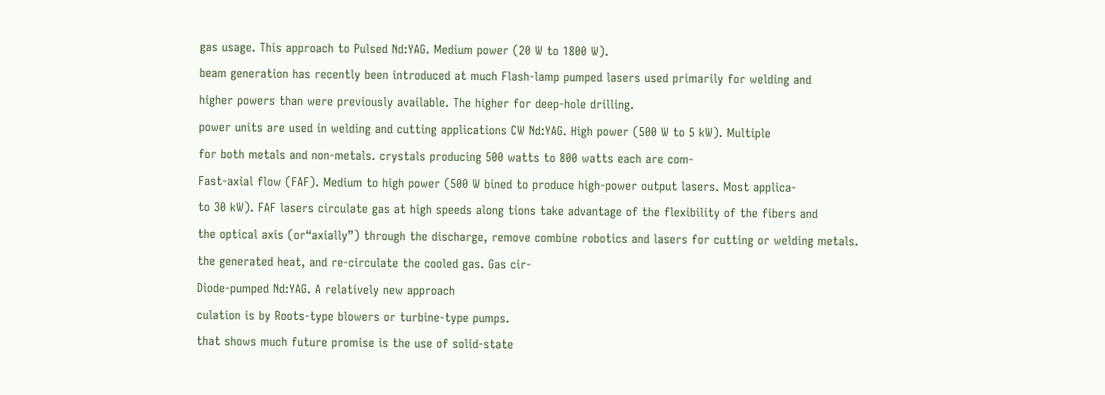gas usage. This approach to Pulsed Nd:YAG. Medium power (20 W to 1800 W).
beam generation has recently been introduced at much Flash-lamp pumped lasers used primarily for welding and
higher powers than were previously available. The higher for deep-hole drilling.
power units are used in welding and cutting applications CW Nd:YAG. High power (500 W to 5 kW). Multiple
for both metals and non-metals. crystals producing 500 watts to 800 watts each are com-
Fast-axial flow (FAF). Medium to high power (500 W bined to produce high-power output lasers. Most applica-
to 30 kW). FAF lasers circulate gas at high speeds along tions take advantage of the flexibility of the fibers and
the optical axis (or“axially”) through the discharge, remove combine robotics and lasers for cutting or welding metals.
the generated heat, and re-circulate the cooled gas. Gas cir-
Diode-pumped Nd:YAG. A relatively new approach
culation is by Roots-type blowers or turbine-type pumps.
that shows much future promise is the use of solid-state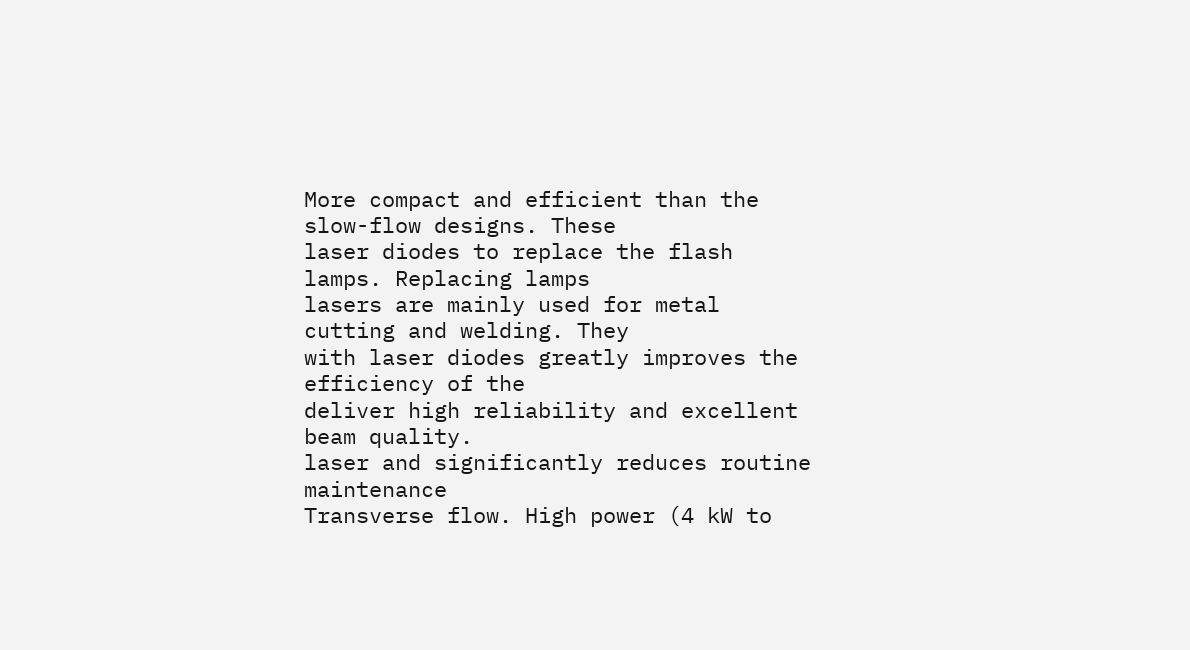More compact and efficient than the slow-flow designs. These
laser diodes to replace the flash lamps. Replacing lamps
lasers are mainly used for metal cutting and welding. They
with laser diodes greatly improves the efficiency of the
deliver high reliability and excellent beam quality.
laser and significantly reduces routine maintenance
Transverse flow. High power (4 kW to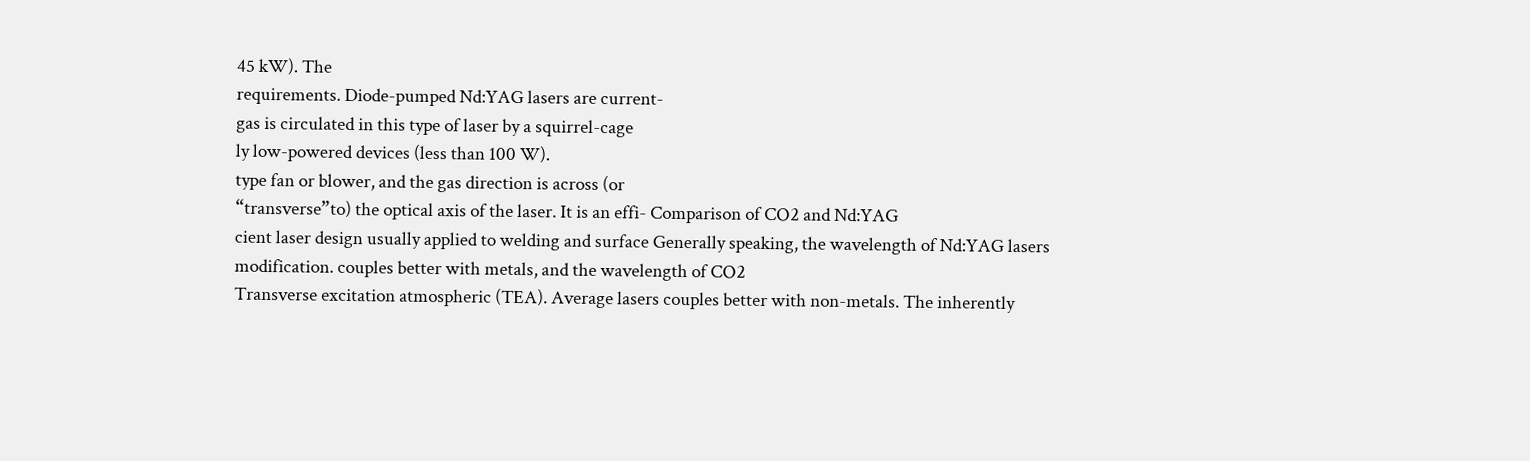45 kW). The
requirements. Diode-pumped Nd:YAG lasers are current-
gas is circulated in this type of laser by a squirrel-cage
ly low-powered devices (less than 100 W).
type fan or blower, and the gas direction is across (or
“transverse”to) the optical axis of the laser. It is an effi- Comparison of CO2 and Nd:YAG
cient laser design usually applied to welding and surface Generally speaking, the wavelength of Nd:YAG lasers
modification. couples better with metals, and the wavelength of CO2
Transverse excitation atmospheric (TEA). Average lasers couples better with non-metals. The inherently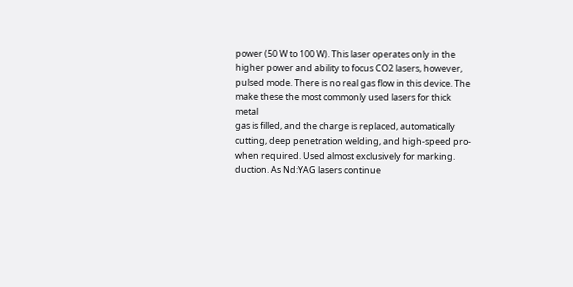power (50 W to 100 W). This laser operates only in the higher power and ability to focus CO2 lasers, however,
pulsed mode. There is no real gas flow in this device. The make these the most commonly used lasers for thick metal
gas is filled, and the charge is replaced, automatically cutting, deep penetration welding, and high-speed pro-
when required. Used almost exclusively for marking. duction. As Nd:YAG lasers continue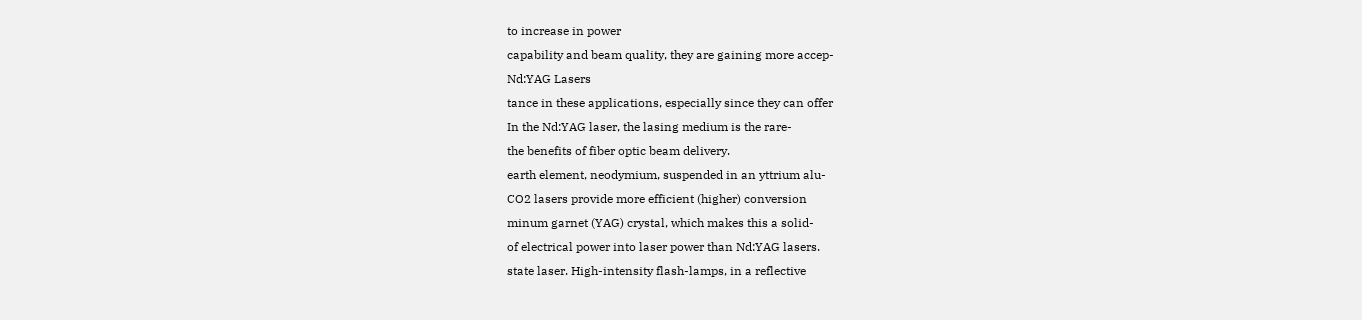to increase in power
capability and beam quality, they are gaining more accep-
Nd:YAG Lasers
tance in these applications, especially since they can offer
In the Nd:YAG laser, the lasing medium is the rare-
the benefits of fiber optic beam delivery.
earth element, neodymium, suspended in an yttrium alu-
CO2 lasers provide more efficient (higher) conversion
minum garnet (YAG) crystal, which makes this a solid-
of electrical power into laser power than Nd:YAG lasers.
state laser. High-intensity flash-lamps, in a reflective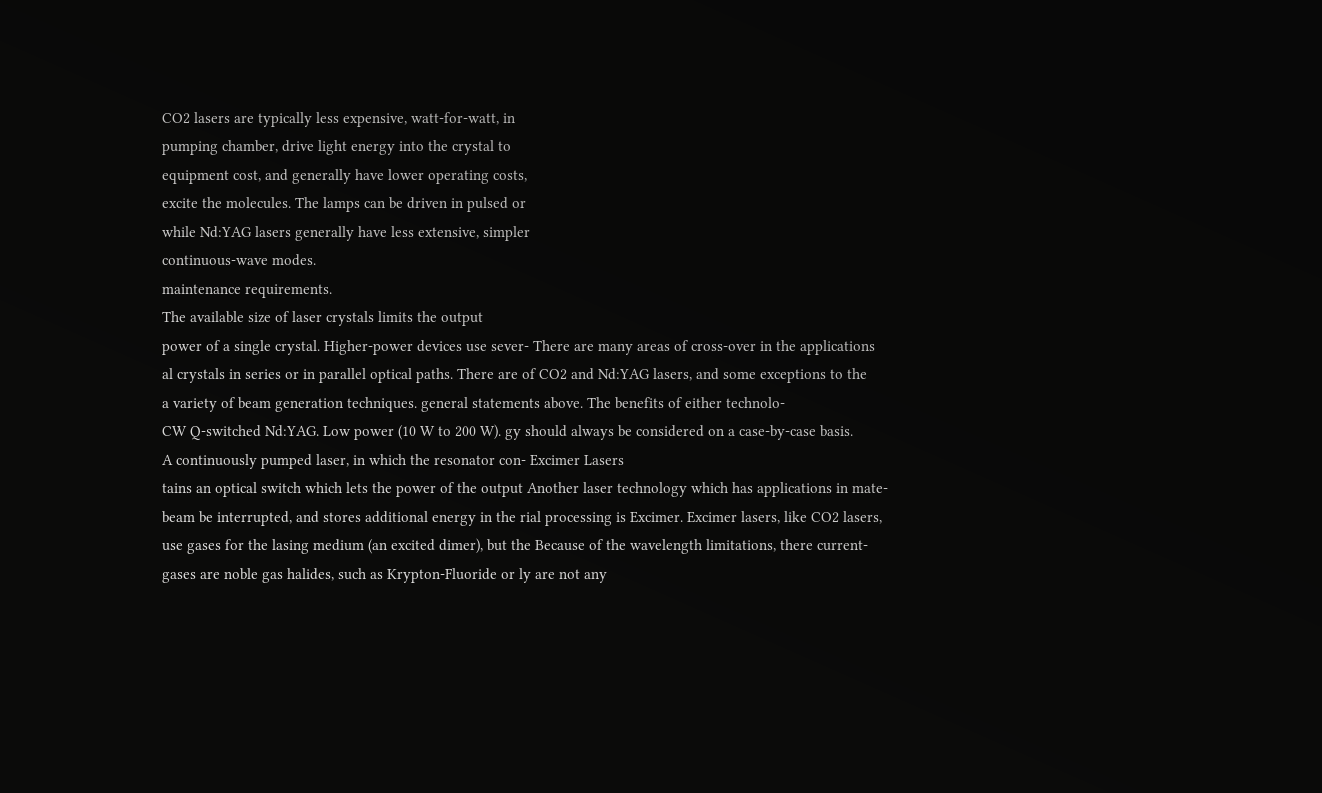CO2 lasers are typically less expensive, watt-for-watt, in
pumping chamber, drive light energy into the crystal to
equipment cost, and generally have lower operating costs,
excite the molecules. The lamps can be driven in pulsed or
while Nd:YAG lasers generally have less extensive, simpler
continuous-wave modes.
maintenance requirements.
The available size of laser crystals limits the output
power of a single crystal. Higher-power devices use sever- There are many areas of cross-over in the applications
al crystals in series or in parallel optical paths. There are of CO2 and Nd:YAG lasers, and some exceptions to the
a variety of beam generation techniques. general statements above. The benefits of either technolo-
CW Q-switched Nd:YAG. Low power (10 W to 200 W). gy should always be considered on a case-by-case basis.
A continuously pumped laser, in which the resonator con- Excimer Lasers
tains an optical switch which lets the power of the output Another laser technology which has applications in mate-
beam be interrupted, and stores additional energy in the rial processing is Excimer. Excimer lasers, like CO2 lasers,
use gases for the lasing medium (an excited dimer), but the Because of the wavelength limitations, there current-
gases are noble gas halides, such as Krypton-Fluoride or ly are not any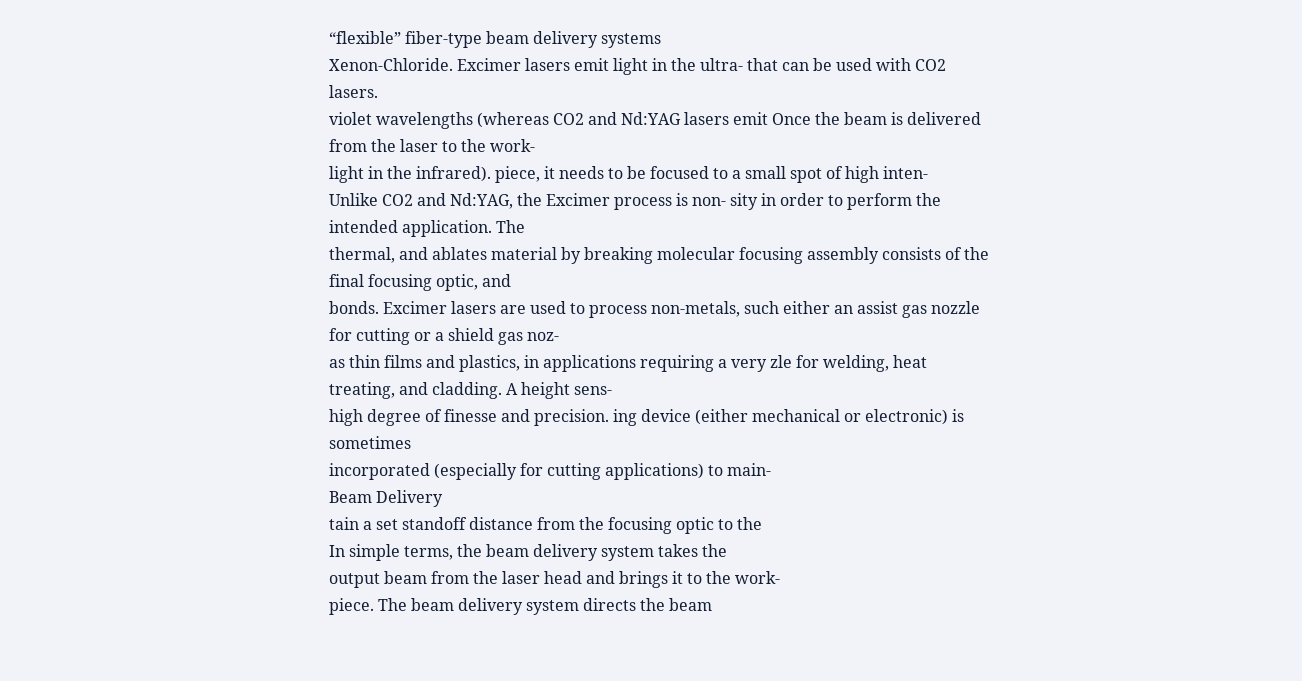“flexible” fiber-type beam delivery systems
Xenon-Chloride. Excimer lasers emit light in the ultra- that can be used with CO2 lasers.
violet wavelengths (whereas CO2 and Nd:YAG lasers emit Once the beam is delivered from the laser to the work-
light in the infrared). piece, it needs to be focused to a small spot of high inten-
Unlike CO2 and Nd:YAG, the Excimer process is non- sity in order to perform the intended application. The
thermal, and ablates material by breaking molecular focusing assembly consists of the final focusing optic, and
bonds. Excimer lasers are used to process non-metals, such either an assist gas nozzle for cutting or a shield gas noz-
as thin films and plastics, in applications requiring a very zle for welding, heat treating, and cladding. A height sens-
high degree of finesse and precision. ing device (either mechanical or electronic) is sometimes
incorporated (especially for cutting applications) to main-
Beam Delivery
tain a set standoff distance from the focusing optic to the
In simple terms, the beam delivery system takes the
output beam from the laser head and brings it to the work-
piece. The beam delivery system directs the beam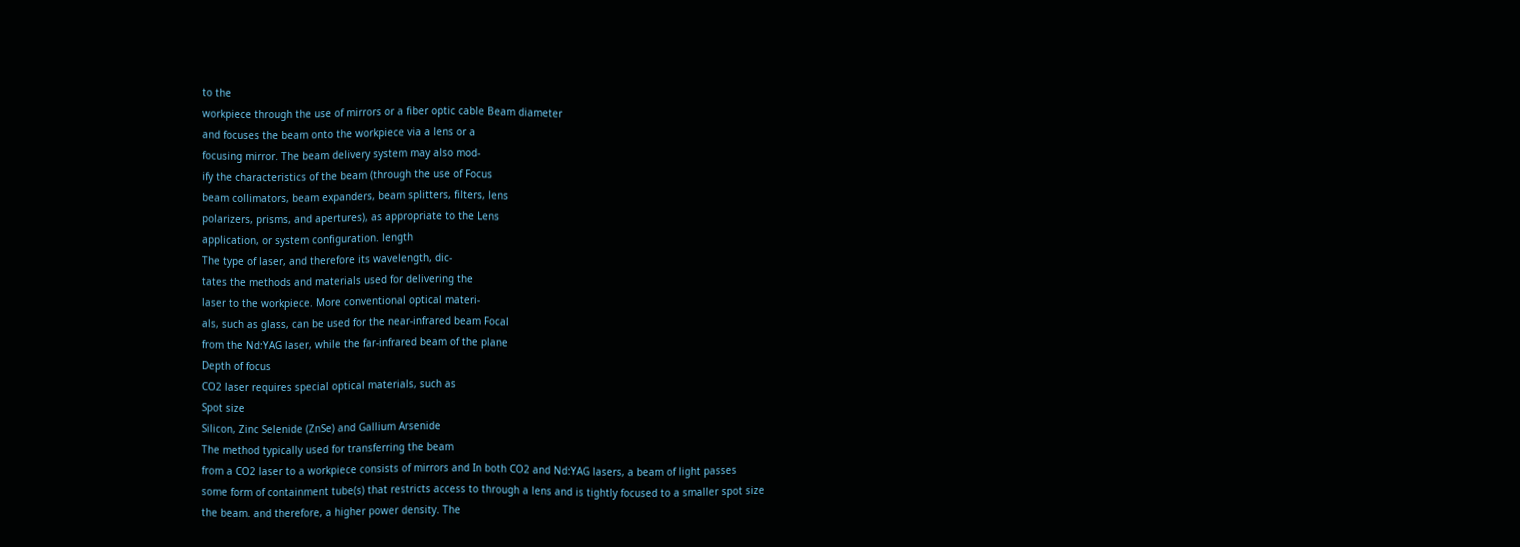to the
workpiece through the use of mirrors or a fiber optic cable Beam diameter
and focuses the beam onto the workpiece via a lens or a
focusing mirror. The beam delivery system may also mod-
ify the characteristics of the beam (through the use of Focus
beam collimators, beam expanders, beam splitters, filters, lens
polarizers, prisms, and apertures), as appropriate to the Lens
application, or system configuration. length
The type of laser, and therefore its wavelength, dic-
tates the methods and materials used for delivering the
laser to the workpiece. More conventional optical materi-
als, such as glass, can be used for the near-infrared beam Focal
from the Nd:YAG laser, while the far-infrared beam of the plane
Depth of focus
CO2 laser requires special optical materials, such as
Spot size
Silicon, Zinc Selenide (ZnSe) and Gallium Arsenide
The method typically used for transferring the beam
from a CO2 laser to a workpiece consists of mirrors and In both CO2 and Nd:YAG lasers, a beam of light passes
some form of containment tube(s) that restricts access to through a lens and is tightly focused to a smaller spot size
the beam. and therefore, a higher power density. The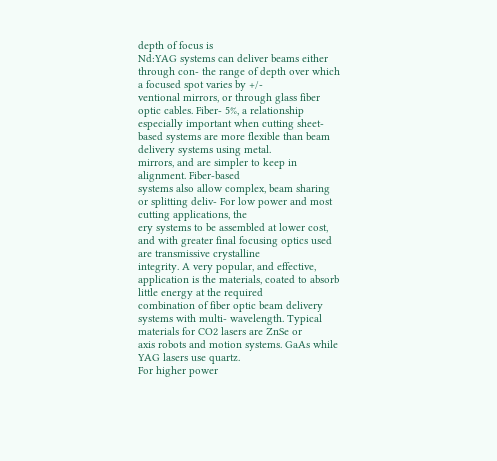depth of focus is
Nd:YAG systems can deliver beams either through con- the range of depth over which a focused spot varies by +/-
ventional mirrors, or through glass fiber optic cables. Fiber- 5%, a relationship especially important when cutting sheet-
based systems are more flexible than beam delivery systems using metal.
mirrors, and are simpler to keep in alignment. Fiber-based
systems also allow complex, beam sharing or splitting deliv- For low power and most cutting applications, the
ery systems to be assembled at lower cost, and with greater final focusing optics used are transmissive crystalline
integrity. A very popular, and effective, application is the materials, coated to absorb little energy at the required
combination of fiber optic beam delivery systems with multi- wavelength. Typical materials for CO2 lasers are ZnSe or
axis robots and motion systems. GaAs while YAG lasers use quartz.
For higher power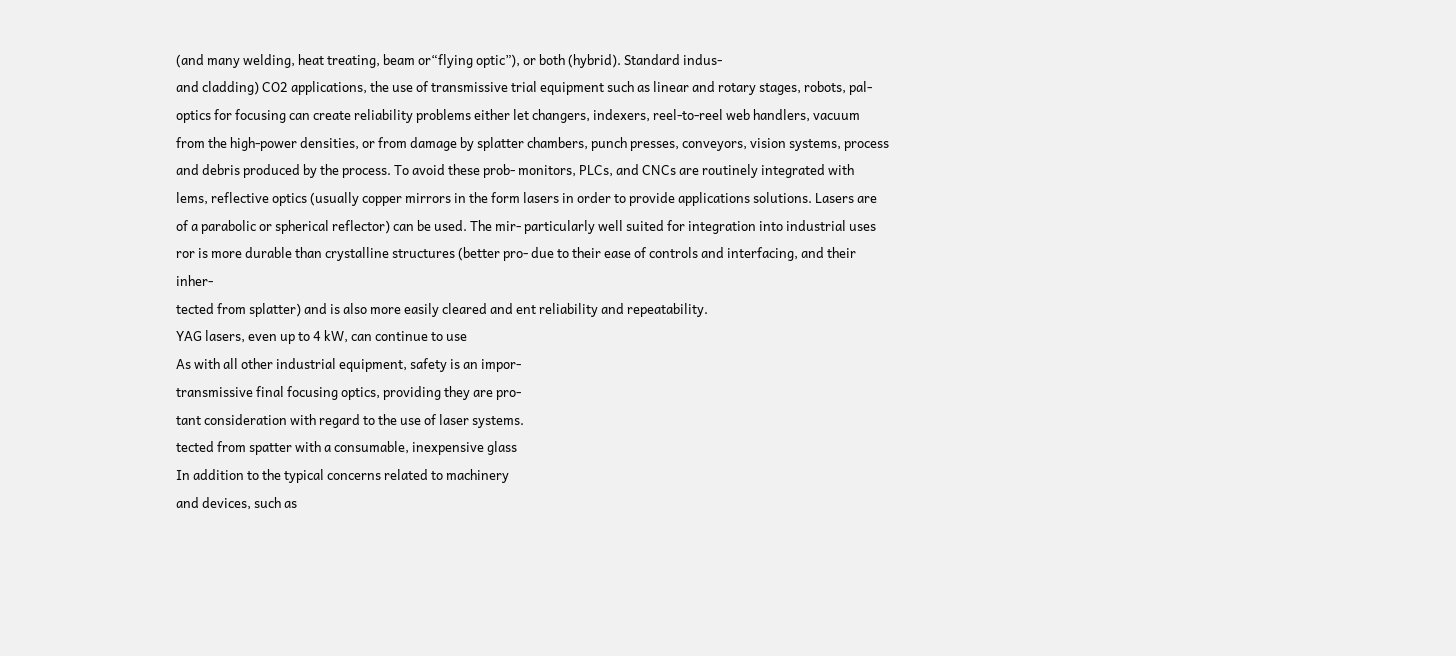(and many welding, heat treating, beam or“flying optic”), or both (hybrid). Standard indus-
and cladding) CO2 applications, the use of transmissive trial equipment such as linear and rotary stages, robots, pal-
optics for focusing can create reliability problems either let changers, indexers, reel-to-reel web handlers, vacuum
from the high-power densities, or from damage by splatter chambers, punch presses, conveyors, vision systems, process
and debris produced by the process. To avoid these prob- monitors, PLCs, and CNCs are routinely integrated with
lems, reflective optics (usually copper mirrors in the form lasers in order to provide applications solutions. Lasers are
of a parabolic or spherical reflector) can be used. The mir- particularly well suited for integration into industrial uses
ror is more durable than crystalline structures (better pro- due to their ease of controls and interfacing, and their inher-
tected from splatter) and is also more easily cleared and ent reliability and repeatability.
YAG lasers, even up to 4 kW, can continue to use
As with all other industrial equipment, safety is an impor-
transmissive final focusing optics, providing they are pro-
tant consideration with regard to the use of laser systems.
tected from spatter with a consumable, inexpensive glass
In addition to the typical concerns related to machinery
and devices, such as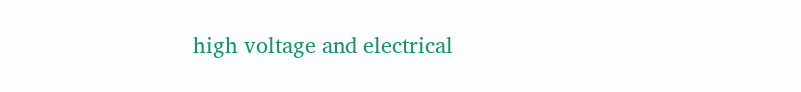high voltage and electrical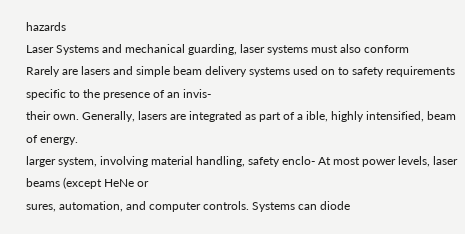hazards
Laser Systems and mechanical guarding, laser systems must also conform
Rarely are lasers and simple beam delivery systems used on to safety requirements specific to the presence of an invis-
their own. Generally, lasers are integrated as part of a ible, highly intensified, beam of energy.
larger system, involving material handling, safety enclo- At most power levels, laser beams (except HeNe or
sures, automation, and computer controls. Systems can diode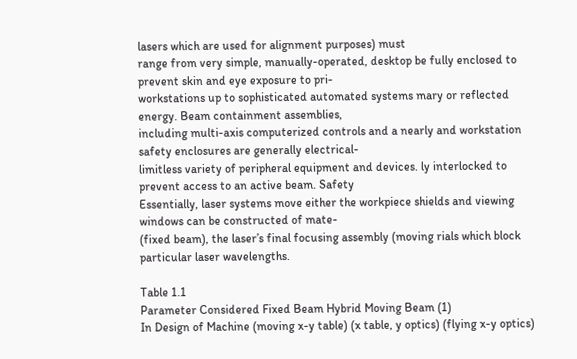lasers which are used for alignment purposes) must
range from very simple, manually-operated, desktop be fully enclosed to prevent skin and eye exposure to pri-
workstations up to sophisticated automated systems mary or reflected energy. Beam containment assemblies,
including multi-axis computerized controls and a nearly and workstation safety enclosures are generally electrical-
limitless variety of peripheral equipment and devices. ly interlocked to prevent access to an active beam. Safety
Essentially, laser systems move either the workpiece shields and viewing windows can be constructed of mate-
(fixed beam), the laser’s final focusing assembly (moving rials which block particular laser wavelengths.

Table 1.1
Parameter Considered Fixed Beam Hybrid Moving Beam (1)
In Design of Machine (moving x-y table) (x table, y optics) (flying x-y optics)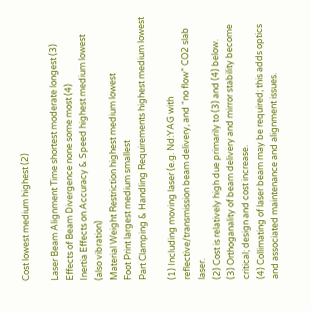Cost lowest medium highest (2)

Laser Beam Alignment Time shortest moderate longest (3)
Effects of Beam Divergence none some most (4)
Inertia Effects on Accuracy & Speed highest medium lowest
(also vibration)
Material Weight Restriction highest medium lowest
Foot Print largest medium smallest
Part Clamping & Handling Requirements highest medium lowest

(1) Including moving laser (e.g. Nd:YAG with reflective/transmission beam delivery, and “no flow” CO2 slab laser.
(2) Cost is relatively high due primarily to (3) and (4) below.
(3) Orthoganality of beam delivery and mirror stability become critical; design and cost increase.
(4) Collimating of laser beam may be required; this adds optics and associated maintenance and alignment issues.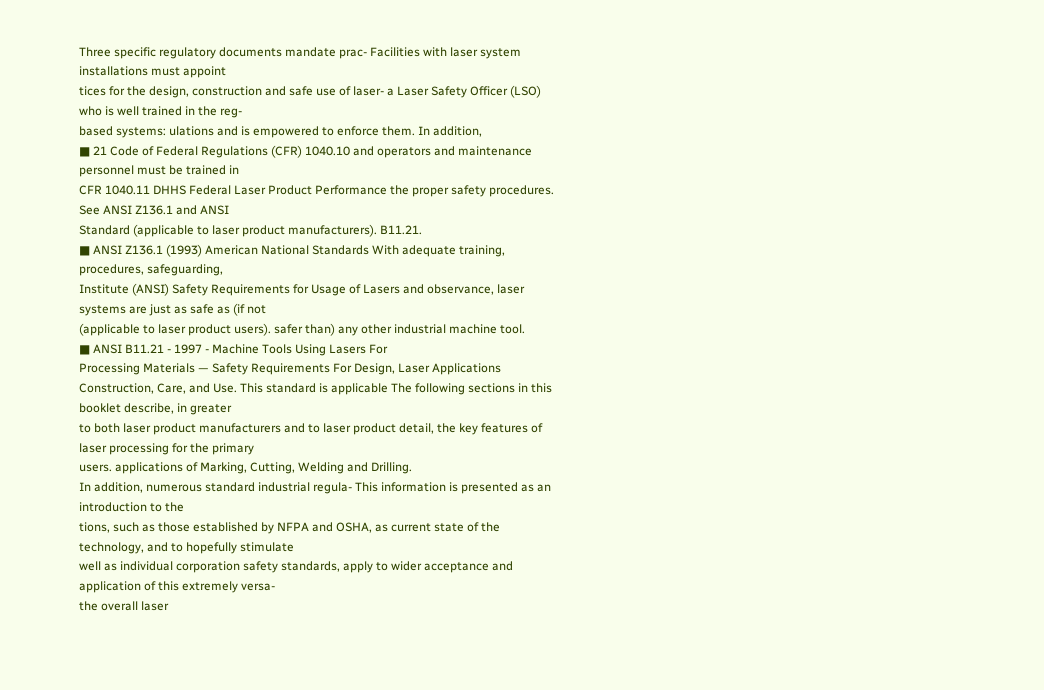Three specific regulatory documents mandate prac- Facilities with laser system installations must appoint
tices for the design, construction and safe use of laser- a Laser Safety Officer (LSO) who is well trained in the reg-
based systems: ulations and is empowered to enforce them. In addition,
■ 21 Code of Federal Regulations (CFR) 1040.10 and operators and maintenance personnel must be trained in
CFR 1040.11 DHHS Federal Laser Product Performance the proper safety procedures. See ANSI Z136.1 and ANSI
Standard (applicable to laser product manufacturers). B11.21.
■ ANSI Z136.1 (1993) American National Standards With adequate training, procedures, safeguarding,
Institute (ANSI) Safety Requirements for Usage of Lasers and observance, laser systems are just as safe as (if not
(applicable to laser product users). safer than) any other industrial machine tool.
■ ANSI B11.21 - 1997 - Machine Tools Using Lasers For
Processing Materials — Safety Requirements For Design, Laser Applications
Construction, Care, and Use. This standard is applicable The following sections in this booklet describe, in greater
to both laser product manufacturers and to laser product detail, the key features of laser processing for the primary
users. applications of Marking, Cutting, Welding and Drilling.
In addition, numerous standard industrial regula- This information is presented as an introduction to the
tions, such as those established by NFPA and OSHA, as current state of the technology, and to hopefully stimulate
well as individual corporation safety standards, apply to wider acceptance and application of this extremely versa-
the overall laser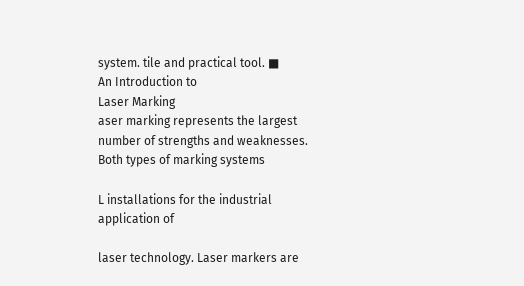system. tile and practical tool. ■
An Introduction to
Laser Marking
aser marking represents the largest number of strengths and weaknesses. Both types of marking systems

L installations for the industrial application of

laser technology. Laser markers are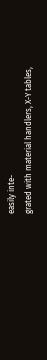easily inte-
grated with material handlers, X-Y tables,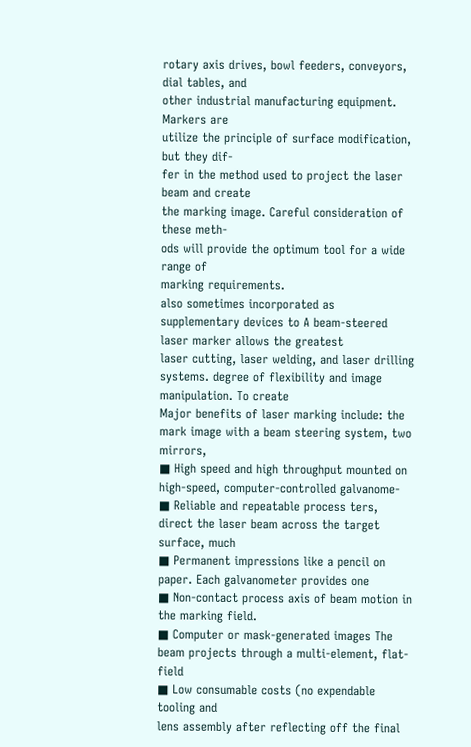rotary axis drives, bowl feeders, conveyors, dial tables, and
other industrial manufacturing equipment. Markers are
utilize the principle of surface modification, but they dif-
fer in the method used to project the laser beam and create
the marking image. Careful consideration of these meth-
ods will provide the optimum tool for a wide range of
marking requirements.
also sometimes incorporated as supplementary devices to A beam-steered laser marker allows the greatest
laser cutting, laser welding, and laser drilling systems. degree of flexibility and image manipulation. To create
Major benefits of laser marking include: the mark image with a beam steering system, two mirrors,
■ High speed and high throughput mounted on high-speed, computer-controlled galvanome-
■ Reliable and repeatable process ters, direct the laser beam across the target surface, much
■ Permanent impressions like a pencil on paper. Each galvanometer provides one
■ Non-contact process axis of beam motion in the marking field.
■ Computer or mask-generated images The beam projects through a multi-element, flat-field
■ Low consumable costs (no expendable tooling and
lens assembly after reflecting off the final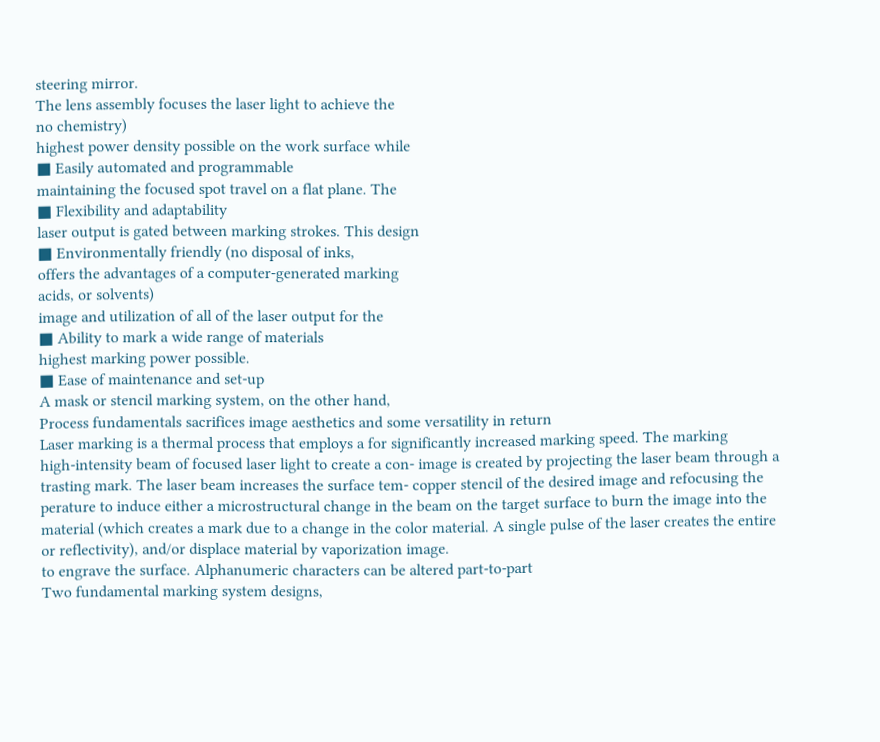steering mirror.
The lens assembly focuses the laser light to achieve the
no chemistry)
highest power density possible on the work surface while
■ Easily automated and programmable
maintaining the focused spot travel on a flat plane. The
■ Flexibility and adaptability
laser output is gated between marking strokes. This design
■ Environmentally friendly (no disposal of inks,
offers the advantages of a computer-generated marking
acids, or solvents)
image and utilization of all of the laser output for the
■ Ability to mark a wide range of materials
highest marking power possible.
■ Ease of maintenance and set-up
A mask or stencil marking system, on the other hand,
Process fundamentals sacrifices image aesthetics and some versatility in return
Laser marking is a thermal process that employs a for significantly increased marking speed. The marking
high-intensity beam of focused laser light to create a con- image is created by projecting the laser beam through a
trasting mark. The laser beam increases the surface tem- copper stencil of the desired image and refocusing the
perature to induce either a microstructural change in the beam on the target surface to burn the image into the
material (which creates a mark due to a change in the color material. A single pulse of the laser creates the entire
or reflectivity), and/or displace material by vaporization image.
to engrave the surface. Alphanumeric characters can be altered part-to-part
Two fundamental marking system designs,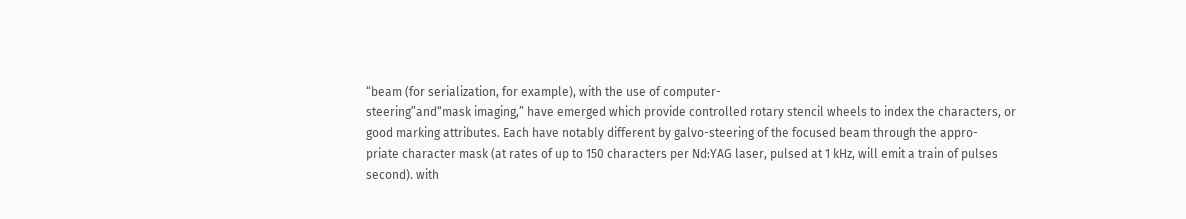“beam (for serialization, for example), with the use of computer-
steering”and“mask imaging,” have emerged which provide controlled rotary stencil wheels to index the characters, or
good marking attributes. Each have notably different by galvo-steering of the focused beam through the appro-
priate character mask (at rates of up to 150 characters per Nd:YAG laser, pulsed at 1 kHz, will emit a train of pulses
second). with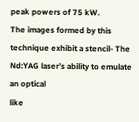peak powers of 75 kW.
The images formed by this technique exhibit a stencil- The Nd:YAG laser’s ability to emulate an optical
like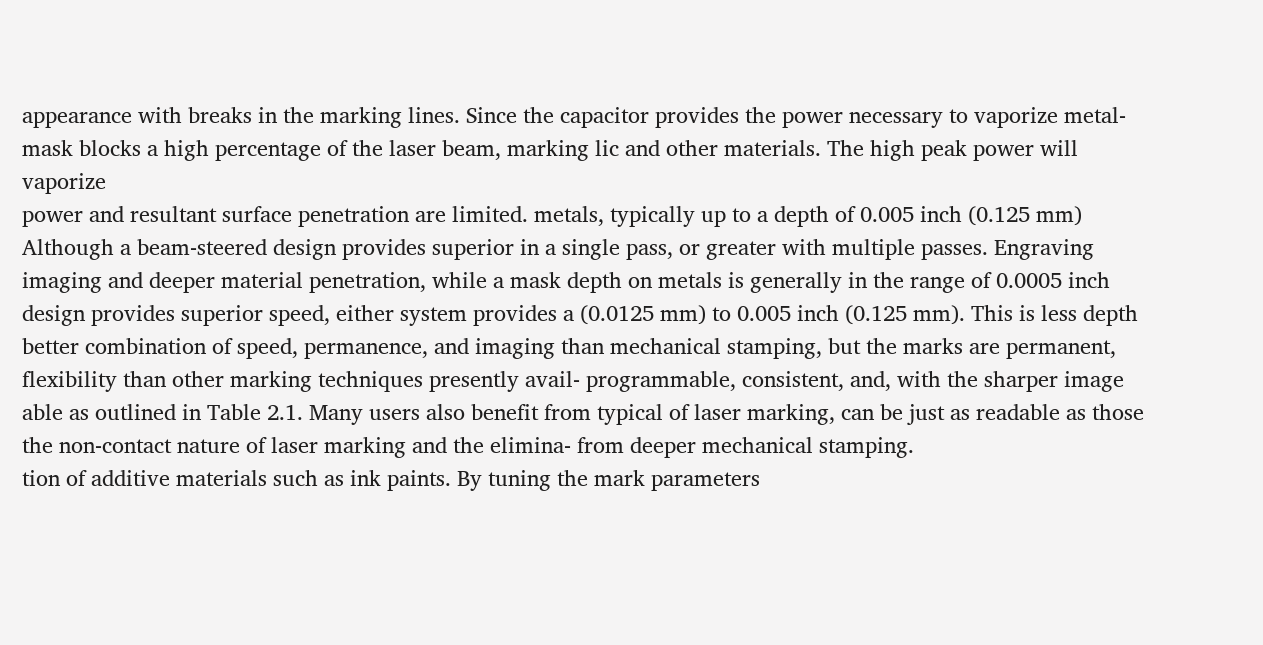appearance with breaks in the marking lines. Since the capacitor provides the power necessary to vaporize metal-
mask blocks a high percentage of the laser beam, marking lic and other materials. The high peak power will vaporize
power and resultant surface penetration are limited. metals, typically up to a depth of 0.005 inch (0.125 mm)
Although a beam-steered design provides superior in a single pass, or greater with multiple passes. Engraving
imaging and deeper material penetration, while a mask depth on metals is generally in the range of 0.0005 inch
design provides superior speed, either system provides a (0.0125 mm) to 0.005 inch (0.125 mm). This is less depth
better combination of speed, permanence, and imaging than mechanical stamping, but the marks are permanent,
flexibility than other marking techniques presently avail- programmable, consistent, and, with the sharper image
able as outlined in Table 2.1. Many users also benefit from typical of laser marking, can be just as readable as those
the non-contact nature of laser marking and the elimina- from deeper mechanical stamping.
tion of additive materials such as ink paints. By tuning the mark parameters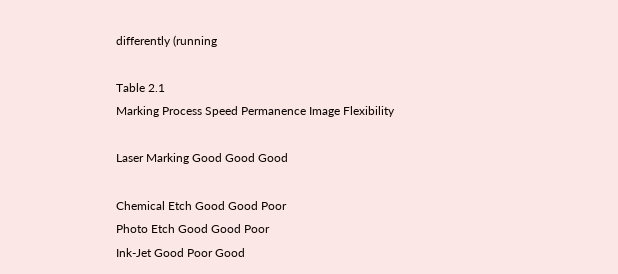differently (running

Table 2.1
Marking Process Speed Permanence Image Flexibility

Laser Marking Good Good Good

Chemical Etch Good Good Poor
Photo Etch Good Good Poor
Ink-Jet Good Poor Good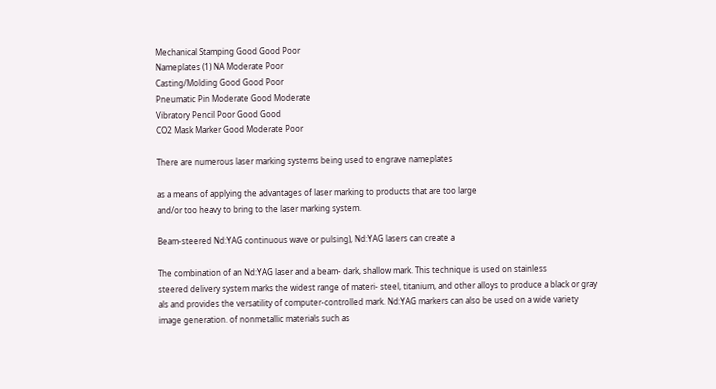Mechanical Stamping Good Good Poor
Nameplates (1) NA Moderate Poor
Casting/Molding Good Good Poor
Pneumatic Pin Moderate Good Moderate
Vibratory Pencil Poor Good Good
CO2 Mask Marker Good Moderate Poor

There are numerous laser marking systems being used to engrave nameplates

as a means of applying the advantages of laser marking to products that are too large
and/or too heavy to bring to the laser marking system.

Beam-steered Nd:YAG continuous wave or pulsing), Nd:YAG lasers can create a

The combination of an Nd:YAG laser and a beam- dark, shallow mark. This technique is used on stainless
steered delivery system marks the widest range of materi- steel, titanium, and other alloys to produce a black or gray
als and provides the versatility of computer-controlled mark. Nd:YAG markers can also be used on a wide variety
image generation. of nonmetallic materials such as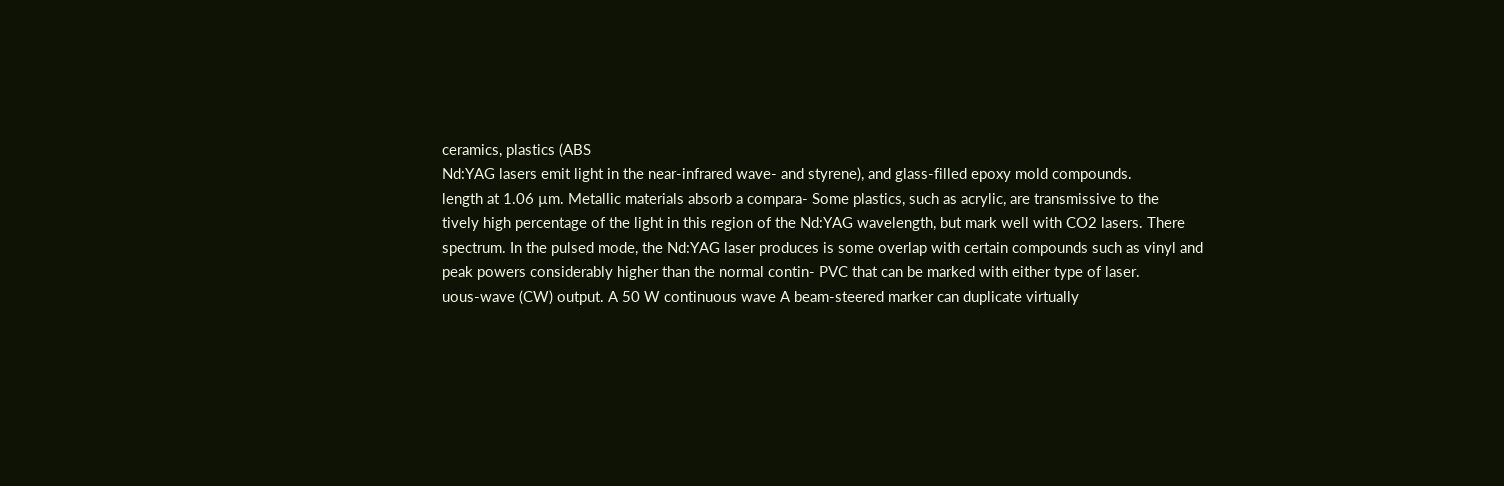ceramics, plastics (ABS
Nd:YAG lasers emit light in the near-infrared wave- and styrene), and glass-filled epoxy mold compounds.
length at 1.06 µm. Metallic materials absorb a compara- Some plastics, such as acrylic, are transmissive to the
tively high percentage of the light in this region of the Nd:YAG wavelength, but mark well with CO2 lasers. There
spectrum. In the pulsed mode, the Nd:YAG laser produces is some overlap with certain compounds such as vinyl and
peak powers considerably higher than the normal contin- PVC that can be marked with either type of laser.
uous-wave (CW) output. A 50 W continuous wave A beam-steered marker can duplicate virtually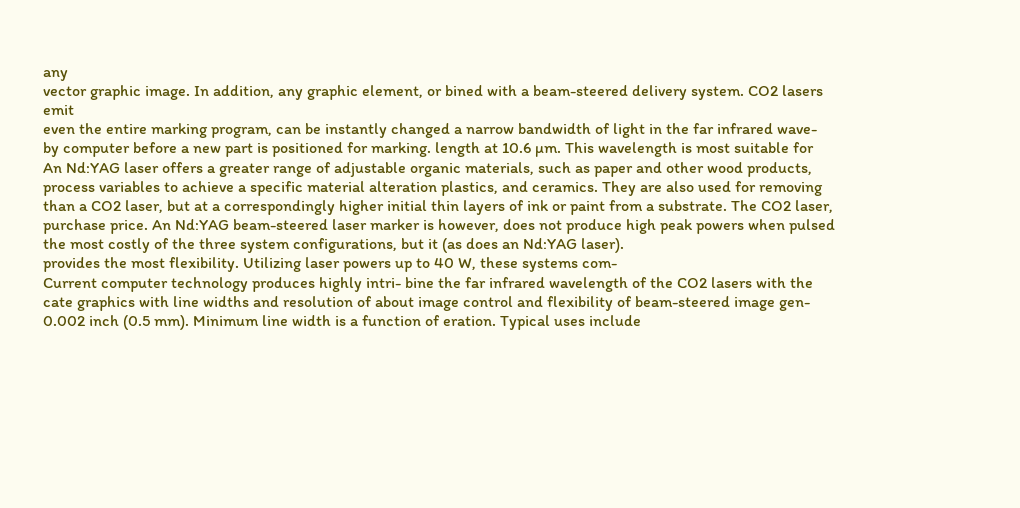any
vector graphic image. In addition, any graphic element, or bined with a beam-steered delivery system. CO2 lasers emit
even the entire marking program, can be instantly changed a narrow bandwidth of light in the far infrared wave-
by computer before a new part is positioned for marking. length at 10.6 µm. This wavelength is most suitable for
An Nd:YAG laser offers a greater range of adjustable organic materials, such as paper and other wood products,
process variables to achieve a specific material alteration plastics, and ceramics. They are also used for removing
than a CO2 laser, but at a correspondingly higher initial thin layers of ink or paint from a substrate. The CO2 laser,
purchase price. An Nd:YAG beam-steered laser marker is however, does not produce high peak powers when pulsed
the most costly of the three system configurations, but it (as does an Nd:YAG laser).
provides the most flexibility. Utilizing laser powers up to 40 W, these systems com-
Current computer technology produces highly intri- bine the far infrared wavelength of the CO2 lasers with the
cate graphics with line widths and resolution of about image control and flexibility of beam-steered image gen-
0.002 inch (0.5 mm). Minimum line width is a function of eration. Typical uses include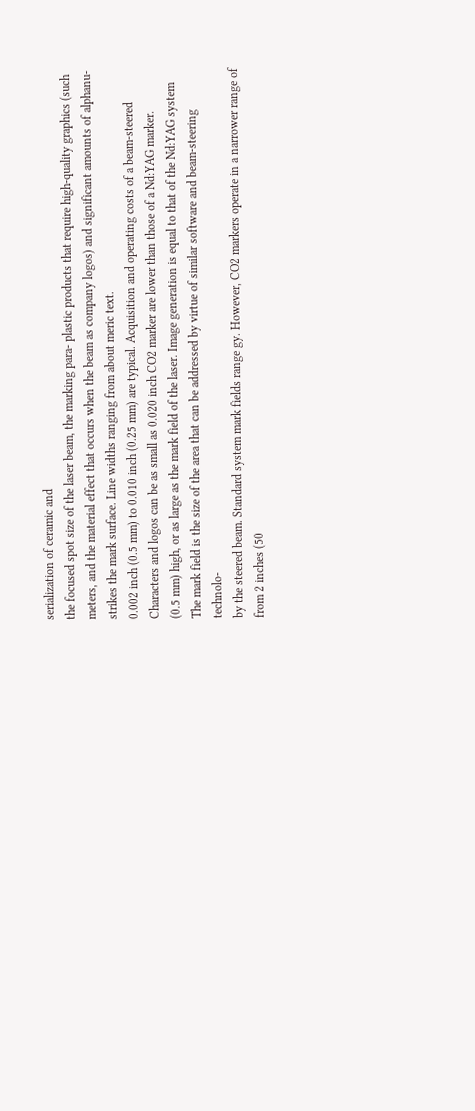serialization of ceramic and
the focused spot size of the laser beam, the marking para- plastic products that require high-quality graphics (such
meters, and the material effect that occurs when the beam as company logos) and significant amounts of alphanu-
strikes the mark surface. Line widths ranging from about meric text.
0.002 inch (0.5 mm) to 0.010 inch (0.25 mm) are typical. Acquisition and operating costs of a beam-steered
Characters and logos can be as small as 0.020 inch CO2 marker are lower than those of a Nd:YAG marker.
(0.5 mm) high, or as large as the mark field of the laser. Image generation is equal to that of the Nd:YAG system
The mark field is the size of the area that can be addressed by virtue of similar software and beam-steering technolo-
by the steered beam. Standard system mark fields range gy. However, CO2 markers operate in a narrower range of
from 2 inches (50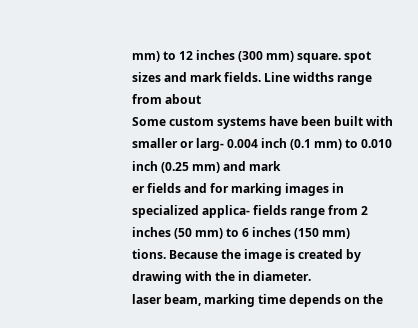mm) to 12 inches (300 mm) square. spot sizes and mark fields. Line widths range from about
Some custom systems have been built with smaller or larg- 0.004 inch (0.1 mm) to 0.010 inch (0.25 mm) and mark
er fields and for marking images in specialized applica- fields range from 2 inches (50 mm) to 6 inches (150 mm)
tions. Because the image is created by drawing with the in diameter.
laser beam, marking time depends on the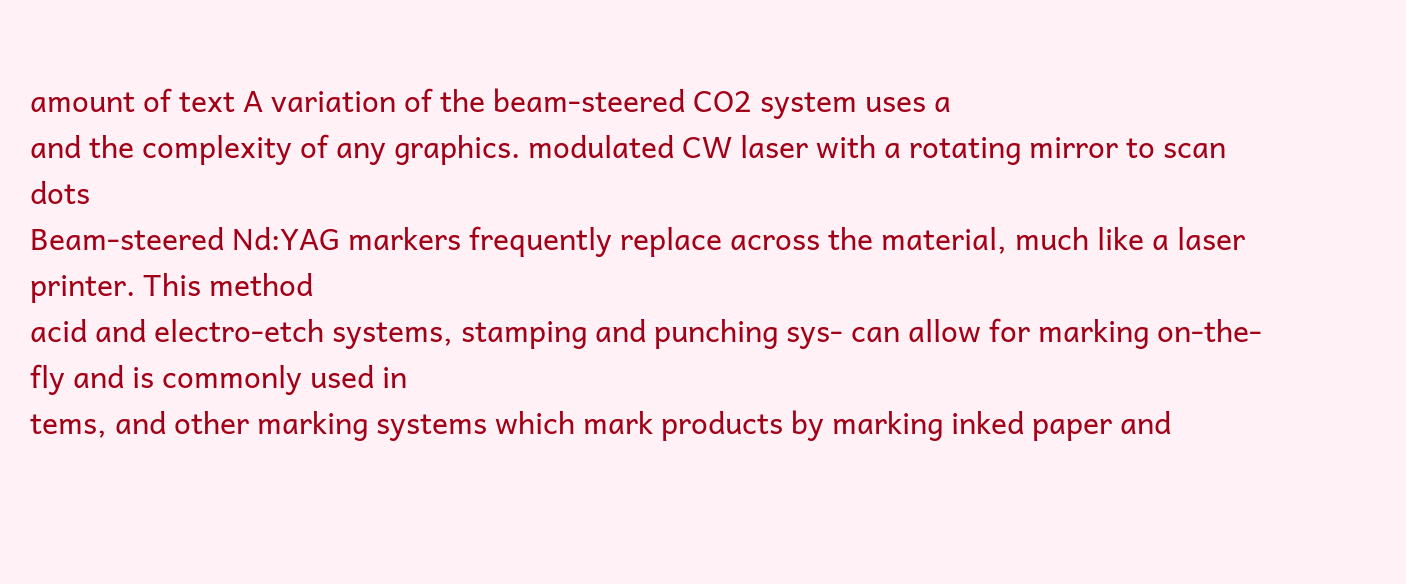amount of text A variation of the beam-steered CO2 system uses a
and the complexity of any graphics. modulated CW laser with a rotating mirror to scan dots
Beam-steered Nd:YAG markers frequently replace across the material, much like a laser printer. This method
acid and electro-etch systems, stamping and punching sys- can allow for marking on-the-fly and is commonly used in
tems, and other marking systems which mark products by marking inked paper and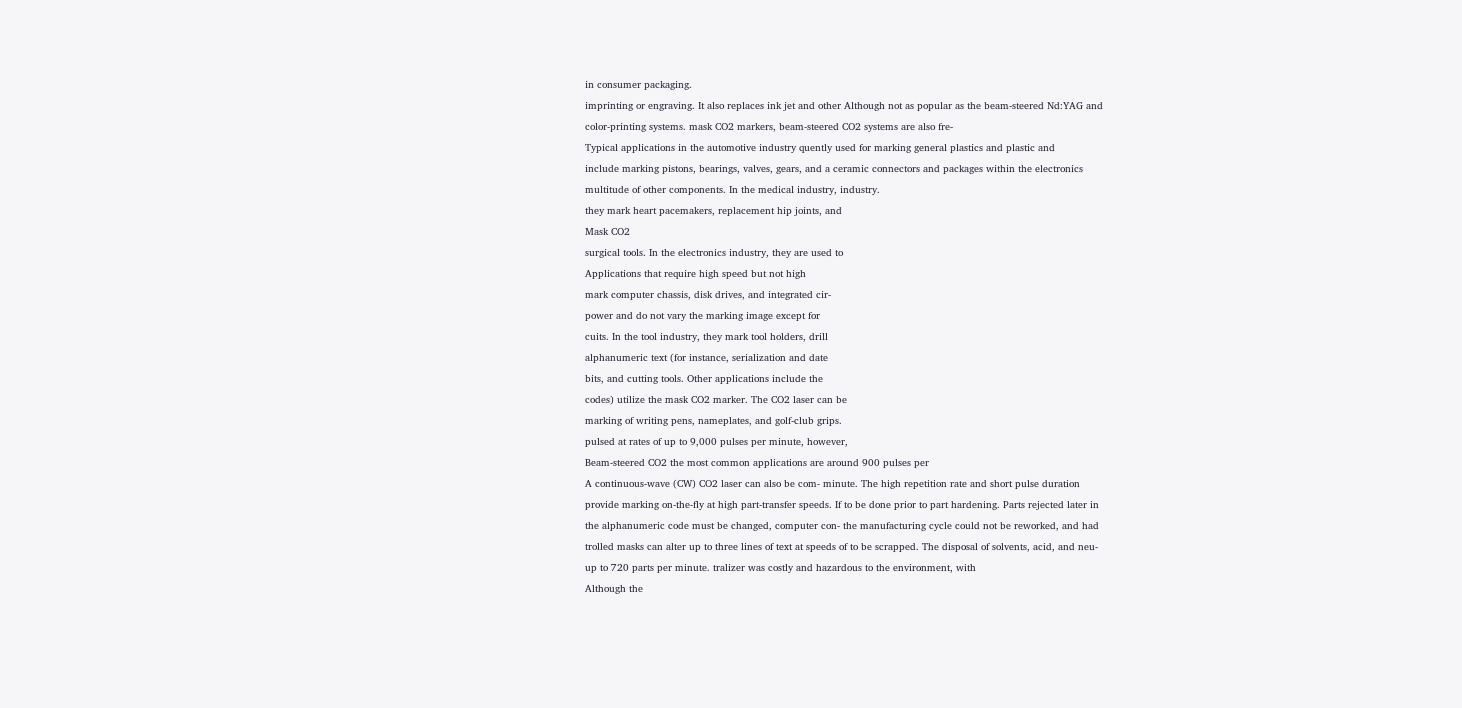in consumer packaging.
imprinting or engraving. It also replaces ink jet and other Although not as popular as the beam-steered Nd:YAG and
color-printing systems. mask CO2 markers, beam-steered CO2 systems are also fre-
Typical applications in the automotive industry quently used for marking general plastics and plastic and
include marking pistons, bearings, valves, gears, and a ceramic connectors and packages within the electronics
multitude of other components. In the medical industry, industry.
they mark heart pacemakers, replacement hip joints, and
Mask CO2
surgical tools. In the electronics industry, they are used to
Applications that require high speed but not high
mark computer chassis, disk drives, and integrated cir-
power and do not vary the marking image except for
cuits. In the tool industry, they mark tool holders, drill
alphanumeric text (for instance, serialization and date
bits, and cutting tools. Other applications include the
codes) utilize the mask CO2 marker. The CO2 laser can be
marking of writing pens, nameplates, and golf-club grips.
pulsed at rates of up to 9,000 pulses per minute, however,
Beam-steered CO2 the most common applications are around 900 pulses per
A continuous-wave (CW) CO2 laser can also be com- minute. The high repetition rate and short pulse duration
provide marking on-the-fly at high part-transfer speeds. If to be done prior to part hardening. Parts rejected later in
the alphanumeric code must be changed, computer con- the manufacturing cycle could not be reworked, and had
trolled masks can alter up to three lines of text at speeds of to be scrapped. The disposal of solvents, acid, and neu-
up to 720 parts per minute. tralizer was costly and hazardous to the environment, with
Although the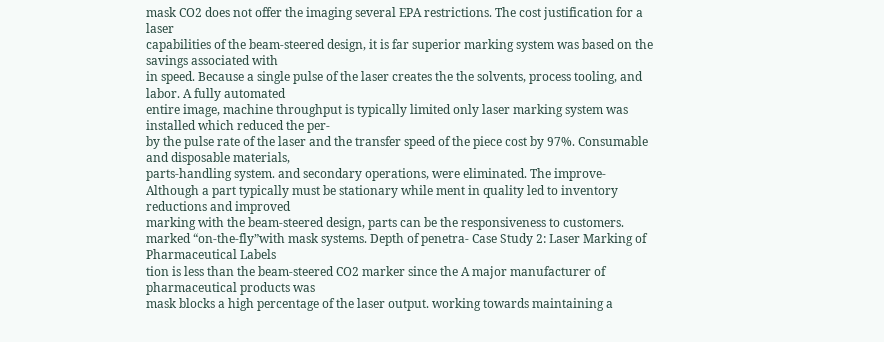mask CO2 does not offer the imaging several EPA restrictions. The cost justification for a laser
capabilities of the beam-steered design, it is far superior marking system was based on the savings associated with
in speed. Because a single pulse of the laser creates the the solvents, process tooling, and labor. A fully automated
entire image, machine throughput is typically limited only laser marking system was installed which reduced the per-
by the pulse rate of the laser and the transfer speed of the piece cost by 97%. Consumable and disposable materials,
parts-handling system. and secondary operations, were eliminated. The improve-
Although a part typically must be stationary while ment in quality led to inventory reductions and improved
marking with the beam-steered design, parts can be the responsiveness to customers.
marked “on-the-fly”with mask systems. Depth of penetra- Case Study 2: Laser Marking of Pharmaceutical Labels
tion is less than the beam-steered CO2 marker since the A major manufacturer of pharmaceutical products was
mask blocks a high percentage of the laser output. working towards maintaining a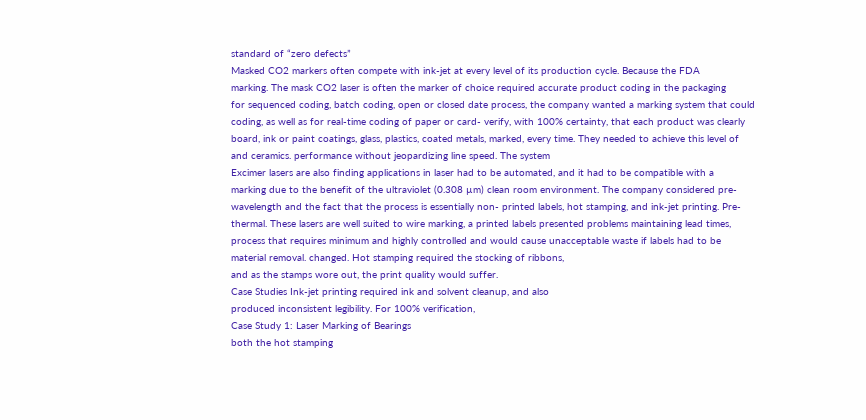standard of “zero defects”
Masked CO2 markers often compete with ink-jet at every level of its production cycle. Because the FDA
marking. The mask CO2 laser is often the marker of choice required accurate product coding in the packaging
for sequenced coding, batch coding, open or closed date process, the company wanted a marking system that could
coding, as well as for real-time coding of paper or card- verify, with 100% certainty, that each product was clearly
board, ink or paint coatings, glass, plastics, coated metals, marked, every time. They needed to achieve this level of
and ceramics. performance without jeopardizing line speed. The system
Excimer lasers are also finding applications in laser had to be automated, and it had to be compatible with a
marking due to the benefit of the ultraviolet (0.308 µm) clean room environment. The company considered pre-
wavelength and the fact that the process is essentially non- printed labels, hot stamping, and ink-jet printing. Pre-
thermal. These lasers are well suited to wire marking, a printed labels presented problems maintaining lead times,
process that requires minimum and highly controlled and would cause unacceptable waste if labels had to be
material removal. changed. Hot stamping required the stocking of ribbons,
and as the stamps wore out, the print quality would suffer.
Case Studies Ink-jet printing required ink and solvent cleanup, and also
produced inconsistent legibility. For 100% verification,
Case Study 1: Laser Marking of Bearings
both the hot stamping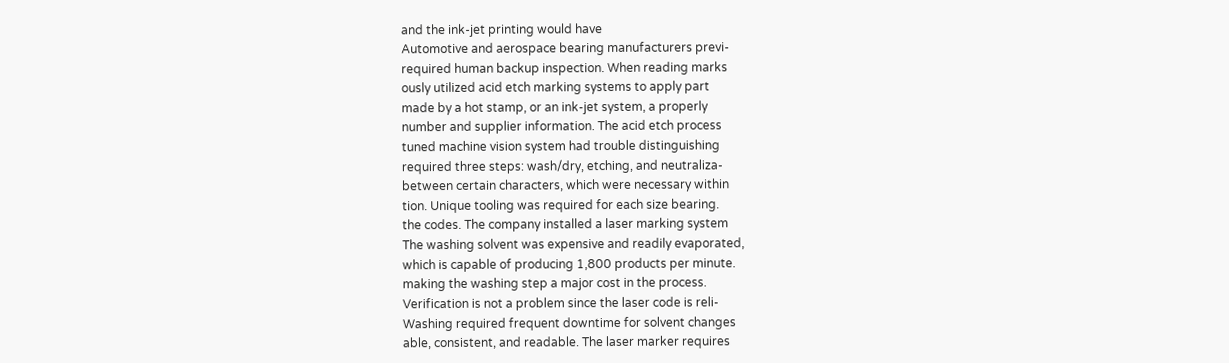and the ink-jet printing would have
Automotive and aerospace bearing manufacturers previ-
required human backup inspection. When reading marks
ously utilized acid etch marking systems to apply part
made by a hot stamp, or an ink-jet system, a properly
number and supplier information. The acid etch process
tuned machine vision system had trouble distinguishing
required three steps: wash/dry, etching, and neutraliza-
between certain characters, which were necessary within
tion. Unique tooling was required for each size bearing.
the codes. The company installed a laser marking system
The washing solvent was expensive and readily evaporated,
which is capable of producing 1,800 products per minute.
making the washing step a major cost in the process.
Verification is not a problem since the laser code is reli-
Washing required frequent downtime for solvent changes
able, consistent, and readable. The laser marker requires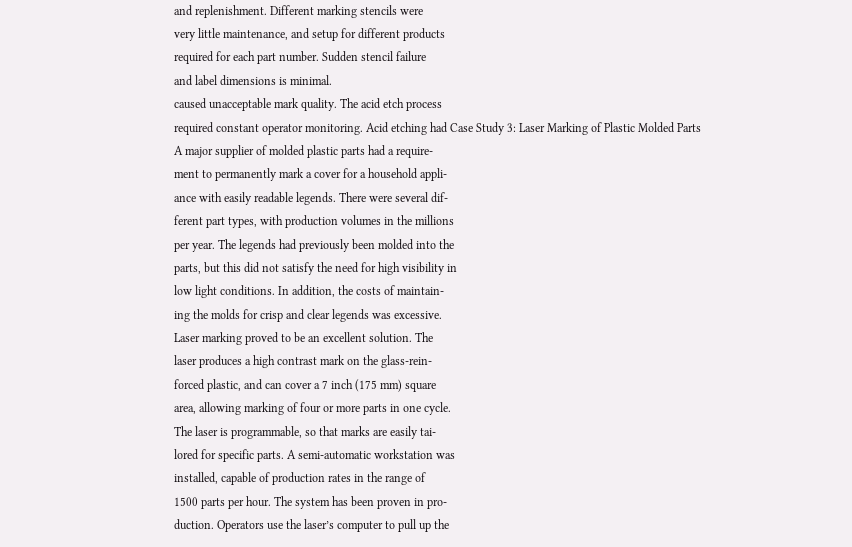and replenishment. Different marking stencils were
very little maintenance, and setup for different products
required for each part number. Sudden stencil failure
and label dimensions is minimal.
caused unacceptable mark quality. The acid etch process
required constant operator monitoring. Acid etching had Case Study 3: Laser Marking of Plastic Molded Parts
A major supplier of molded plastic parts had a require-
ment to permanently mark a cover for a household appli-
ance with easily readable legends. There were several dif-
ferent part types, with production volumes in the millions
per year. The legends had previously been molded into the
parts, but this did not satisfy the need for high visibility in
low light conditions. In addition, the costs of maintain-
ing the molds for crisp and clear legends was excessive.
Laser marking proved to be an excellent solution. The
laser produces a high contrast mark on the glass-rein-
forced plastic, and can cover a 7 inch (175 mm) square
area, allowing marking of four or more parts in one cycle.
The laser is programmable, so that marks are easily tai-
lored for specific parts. A semi-automatic workstation was
installed, capable of production rates in the range of
1500 parts per hour. The system has been proven in pro-
duction. Operators use the laser’s computer to pull up the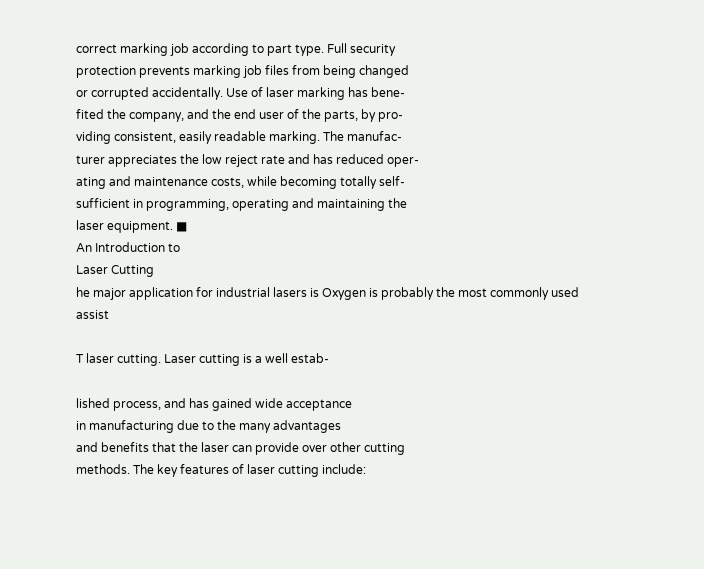correct marking job according to part type. Full security
protection prevents marking job files from being changed
or corrupted accidentally. Use of laser marking has bene-
fited the company, and the end user of the parts, by pro-
viding consistent, easily readable marking. The manufac-
turer appreciates the low reject rate and has reduced oper-
ating and maintenance costs, while becoming totally self-
sufficient in programming, operating and maintaining the
laser equipment. ■
An Introduction to
Laser Cutting
he major application for industrial lasers is Oxygen is probably the most commonly used assist

T laser cutting. Laser cutting is a well estab-

lished process, and has gained wide acceptance
in manufacturing due to the many advantages
and benefits that the laser can provide over other cutting
methods. The key features of laser cutting include: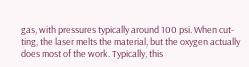gas, with pressures typically around 100 psi. When cut-
ting, the laser melts the material, but the oxygen actually
does most of the work. Typically, this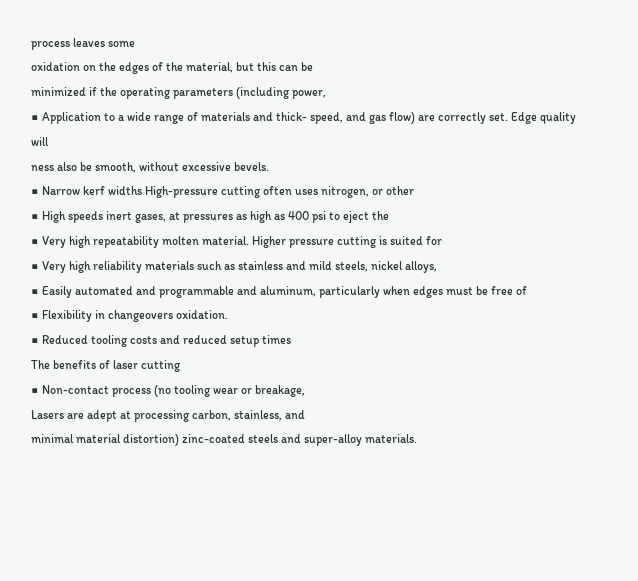process leaves some
oxidation on the edges of the material, but this can be
minimized if the operating parameters (including power,
■ Application to a wide range of materials and thick- speed, and gas flow) are correctly set. Edge quality will
ness also be smooth, without excessive bevels.
■ Narrow kerf widths High-pressure cutting often uses nitrogen, or other
■ High speeds inert gases, at pressures as high as 400 psi to eject the
■ Very high repeatability molten material. Higher pressure cutting is suited for
■ Very high reliability materials such as stainless and mild steels, nickel alloys,
■ Easily automated and programmable and aluminum, particularly when edges must be free of
■ Flexibility in changeovers oxidation.
■ Reduced tooling costs and reduced setup times
The benefits of laser cutting
■ Non-contact process (no tooling wear or breakage,
Lasers are adept at processing carbon, stainless, and
minimal material distortion) zinc-coated steels and super-alloy materials.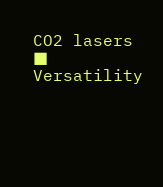CO2 lasers
■ Versatility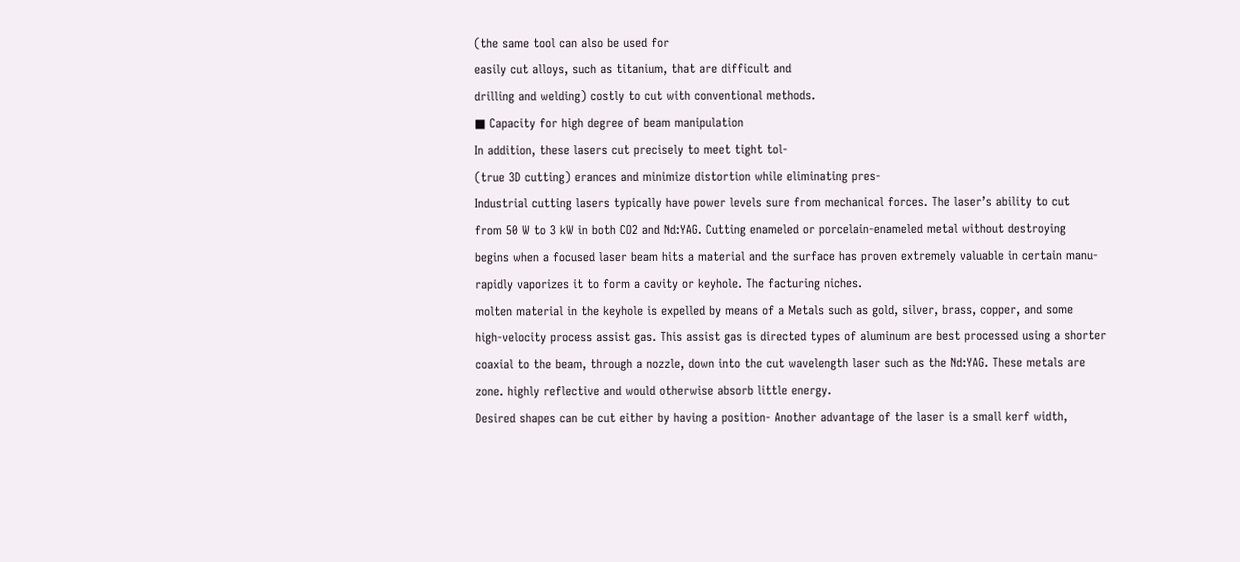(the same tool can also be used for
easily cut alloys, such as titanium, that are difficult and
drilling and welding) costly to cut with conventional methods.
■ Capacity for high degree of beam manipulation
In addition, these lasers cut precisely to meet tight tol-
(true 3D cutting) erances and minimize distortion while eliminating pres-
Industrial cutting lasers typically have power levels sure from mechanical forces. The laser’s ability to cut
from 50 W to 3 kW in both CO2 and Nd:YAG. Cutting enameled or porcelain-enameled metal without destroying
begins when a focused laser beam hits a material and the surface has proven extremely valuable in certain manu-
rapidly vaporizes it to form a cavity or keyhole. The facturing niches.
molten material in the keyhole is expelled by means of a Metals such as gold, silver, brass, copper, and some
high-velocity process assist gas. This assist gas is directed types of aluminum are best processed using a shorter
coaxial to the beam, through a nozzle, down into the cut wavelength laser such as the Nd:YAG. These metals are
zone. highly reflective and would otherwise absorb little energy.
Desired shapes can be cut either by having a position- Another advantage of the laser is a small kerf width,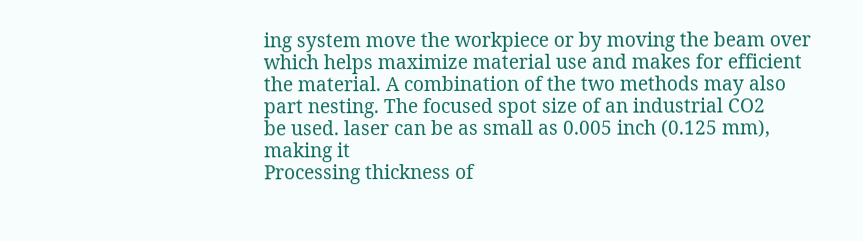ing system move the workpiece or by moving the beam over which helps maximize material use and makes for efficient
the material. A combination of the two methods may also part nesting. The focused spot size of an industrial CO2
be used. laser can be as small as 0.005 inch (0.125 mm), making it
Processing thickness of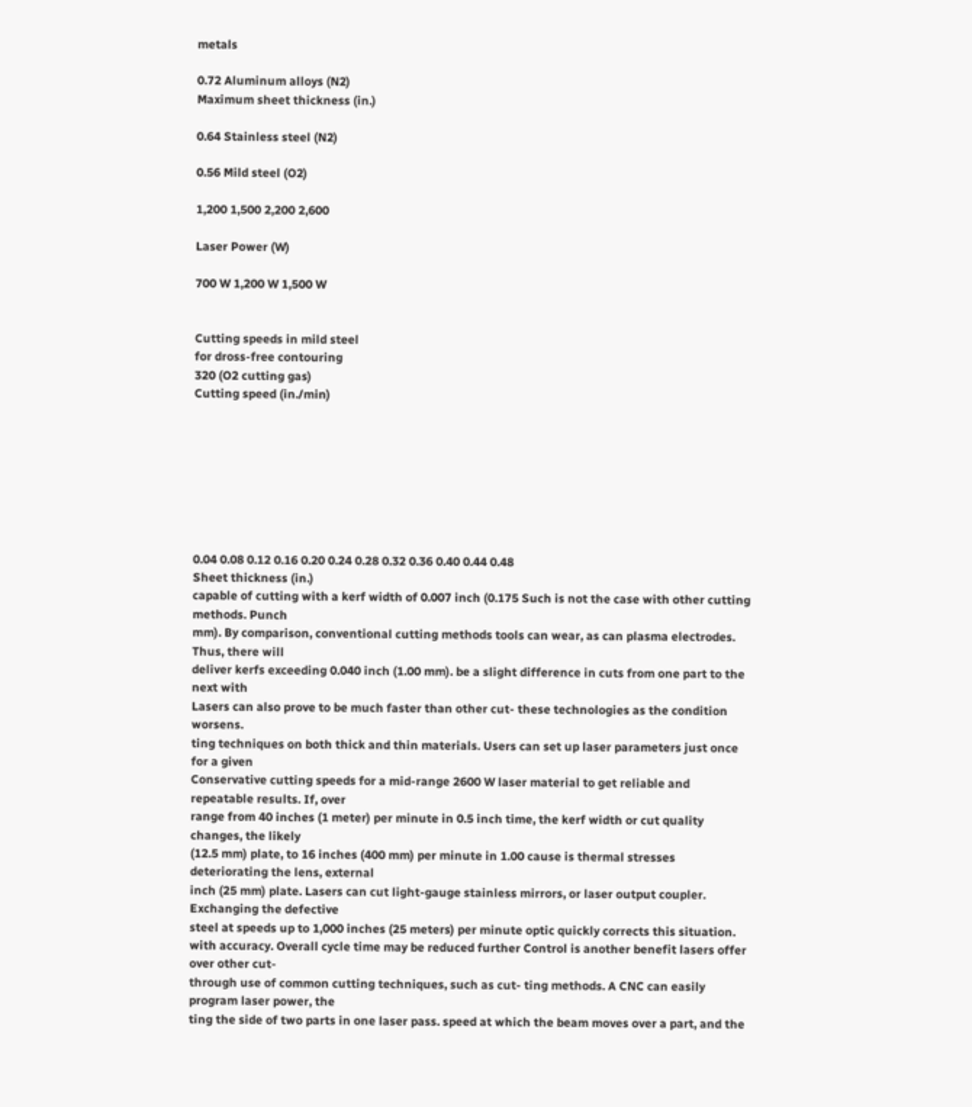metals

0.72 Aluminum alloys (N2)
Maximum sheet thickness (in.)

0.64 Stainless steel (N2)

0.56 Mild steel (O2)

1,200 1,500 2,200 2,600

Laser Power (W)

700 W 1,200 W 1,500 W


Cutting speeds in mild steel
for dross-free contouring
320 (O2 cutting gas)
Cutting speed (in./min)








0.04 0.08 0.12 0.16 0.20 0.24 0.28 0.32 0.36 0.40 0.44 0.48
Sheet thickness (in.)
capable of cutting with a kerf width of 0.007 inch (0.175 Such is not the case with other cutting methods. Punch
mm). By comparison, conventional cutting methods tools can wear, as can plasma electrodes. Thus, there will
deliver kerfs exceeding 0.040 inch (1.00 mm). be a slight difference in cuts from one part to the next with
Lasers can also prove to be much faster than other cut- these technologies as the condition worsens.
ting techniques on both thick and thin materials. Users can set up laser parameters just once for a given
Conservative cutting speeds for a mid-range 2600 W laser material to get reliable and repeatable results. If, over
range from 40 inches (1 meter) per minute in 0.5 inch time, the kerf width or cut quality changes, the likely
(12.5 mm) plate, to 16 inches (400 mm) per minute in 1.00 cause is thermal stresses deteriorating the lens, external
inch (25 mm) plate. Lasers can cut light-gauge stainless mirrors, or laser output coupler. Exchanging the defective
steel at speeds up to 1,000 inches (25 meters) per minute optic quickly corrects this situation.
with accuracy. Overall cycle time may be reduced further Control is another benefit lasers offer over other cut-
through use of common cutting techniques, such as cut- ting methods. A CNC can easily program laser power, the
ting the side of two parts in one laser pass. speed at which the beam moves over a part, and the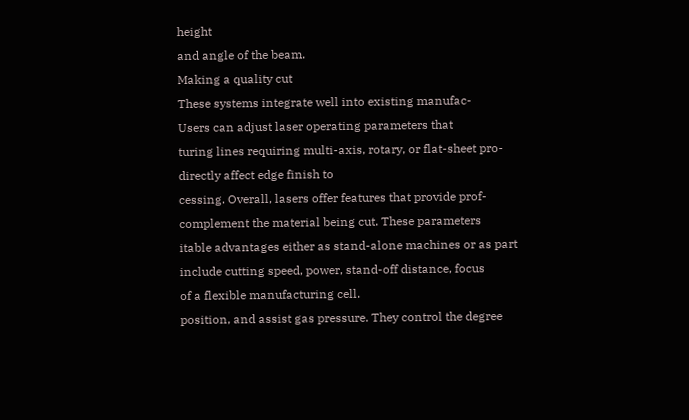height
and angle of the beam.
Making a quality cut
These systems integrate well into existing manufac-
Users can adjust laser operating parameters that
turing lines requiring multi-axis, rotary, or flat-sheet pro-
directly affect edge finish to
cessing. Overall, lasers offer features that provide prof-
complement the material being cut. These parameters
itable advantages either as stand-alone machines or as part
include cutting speed, power, stand-off distance, focus
of a flexible manufacturing cell.
position, and assist gas pressure. They control the degree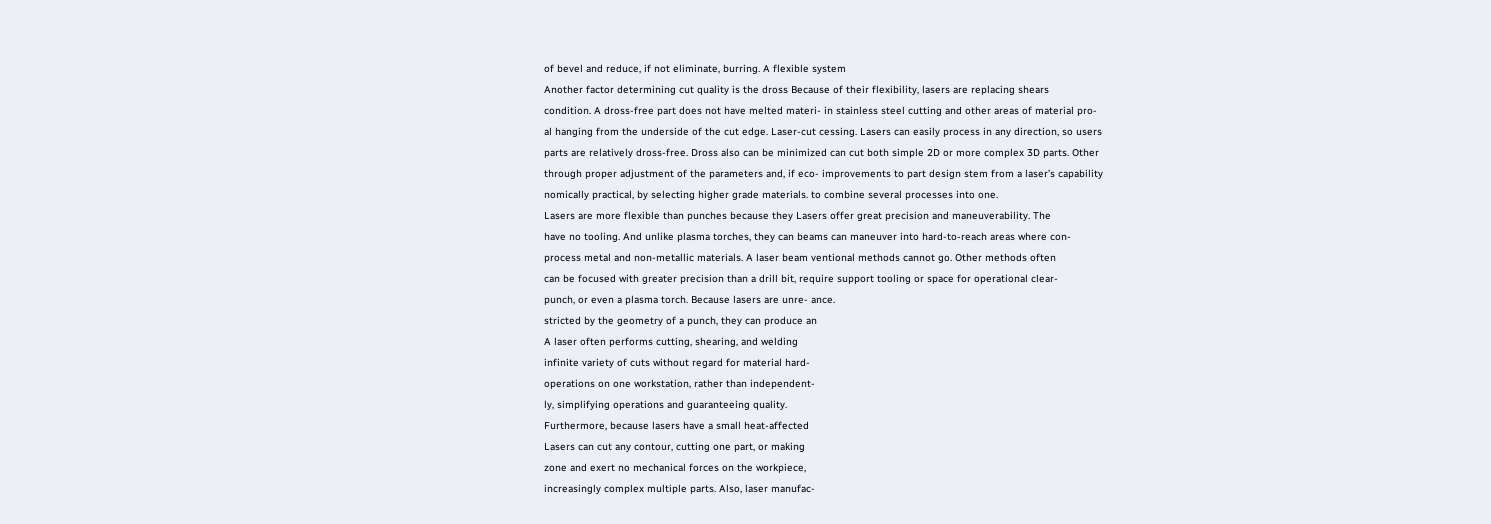of bevel and reduce, if not eliminate, burring. A flexible system
Another factor determining cut quality is the dross Because of their flexibility, lasers are replacing shears
condition. A dross-free part does not have melted materi- in stainless steel cutting and other areas of material pro-
al hanging from the underside of the cut edge. Laser-cut cessing. Lasers can easily process in any direction, so users
parts are relatively dross-free. Dross also can be minimized can cut both simple 2D or more complex 3D parts. Other
through proper adjustment of the parameters and, if eco- improvements to part design stem from a laser’s capability
nomically practical, by selecting higher grade materials. to combine several processes into one.
Lasers are more flexible than punches because they Lasers offer great precision and maneuverability. The
have no tooling. And unlike plasma torches, they can beams can maneuver into hard-to-reach areas where con-
process metal and non-metallic materials. A laser beam ventional methods cannot go. Other methods often
can be focused with greater precision than a drill bit, require support tooling or space for operational clear-
punch, or even a plasma torch. Because lasers are unre- ance.
stricted by the geometry of a punch, they can produce an
A laser often performs cutting, shearing, and welding
infinite variety of cuts without regard for material hard-
operations on one workstation, rather than independent-
ly, simplifying operations and guaranteeing quality.
Furthermore, because lasers have a small heat-affected
Lasers can cut any contour, cutting one part, or making
zone and exert no mechanical forces on the workpiece,
increasingly complex multiple parts. Also, laser manufac-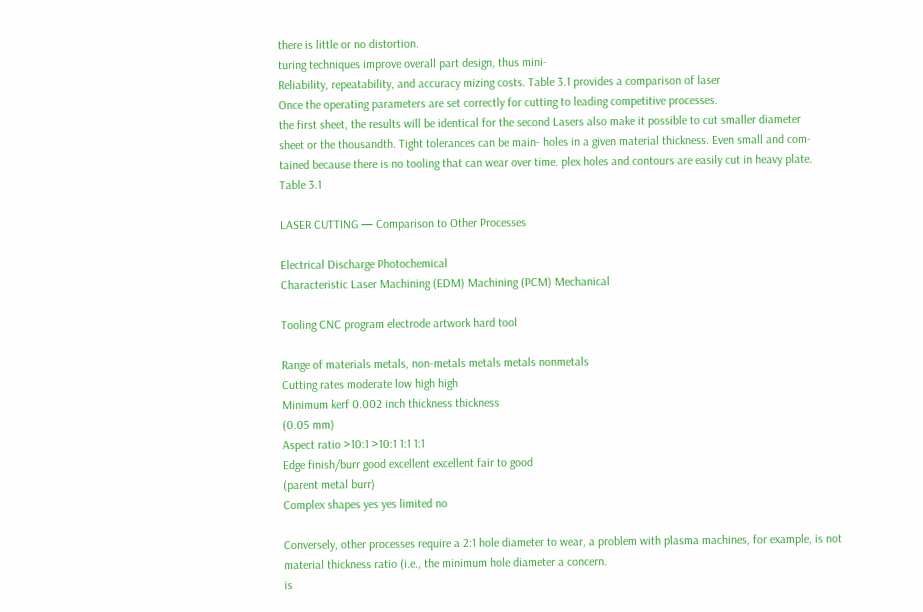there is little or no distortion.
turing techniques improve overall part design, thus mini-
Reliability, repeatability, and accuracy mizing costs. Table 3.1 provides a comparison of laser
Once the operating parameters are set correctly for cutting to leading competitive processes.
the first sheet, the results will be identical for the second Lasers also make it possible to cut smaller diameter
sheet or the thousandth. Tight tolerances can be main- holes in a given material thickness. Even small and com-
tained because there is no tooling that can wear over time. plex holes and contours are easily cut in heavy plate.
Table 3.1

LASER CUTTING — Comparison to Other Processes

Electrical Discharge Photochemical
Characteristic Laser Machining (EDM) Machining (PCM) Mechanical

Tooling CNC program electrode artwork hard tool

Range of materials metals, non-metals metals metals nonmetals
Cutting rates moderate low high high
Minimum kerf 0.002 inch thickness thickness
(0.05 mm)
Aspect ratio >10:1 >10:1 1:1 1:1
Edge finish/burr good excellent excellent fair to good
(parent metal burr)
Complex shapes yes yes limited no

Conversely, other processes require a 2:1 hole diameter to wear, a problem with plasma machines, for example, is not
material thickness ratio (i.e., the minimum hole diameter a concern.
is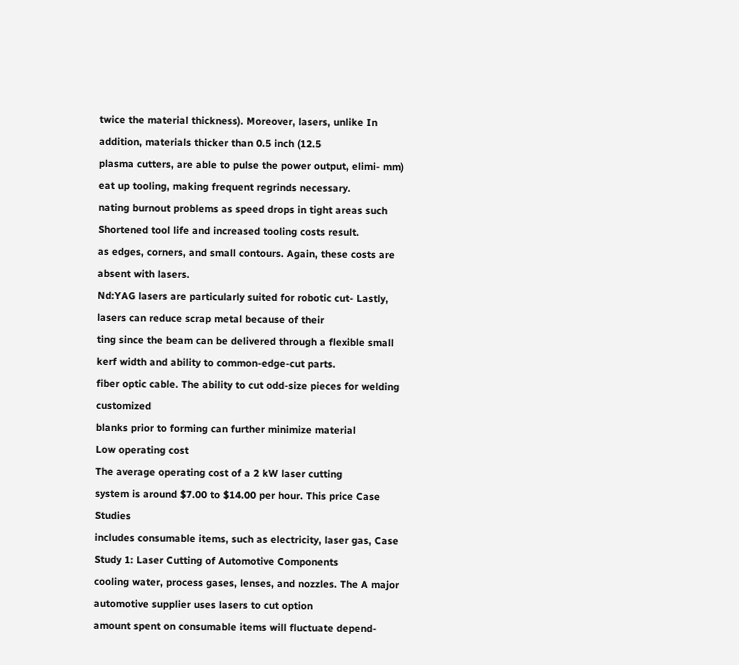twice the material thickness). Moreover, lasers, unlike In addition, materials thicker than 0.5 inch (12.5
plasma cutters, are able to pulse the power output, elimi- mm) eat up tooling, making frequent regrinds necessary.
nating burnout problems as speed drops in tight areas such Shortened tool life and increased tooling costs result.
as edges, corners, and small contours. Again, these costs are absent with lasers.
Nd:YAG lasers are particularly suited for robotic cut- Lastly, lasers can reduce scrap metal because of their
ting since the beam can be delivered through a flexible small kerf width and ability to common-edge-cut parts.
fiber optic cable. The ability to cut odd-size pieces for welding customized
blanks prior to forming can further minimize material
Low operating cost
The average operating cost of a 2 kW laser cutting
system is around $7.00 to $14.00 per hour. This price Case Studies
includes consumable items, such as electricity, laser gas, Case Study 1: Laser Cutting of Automotive Components
cooling water, process gases, lenses, and nozzles. The A major automotive supplier uses lasers to cut option
amount spent on consumable items will fluctuate depend-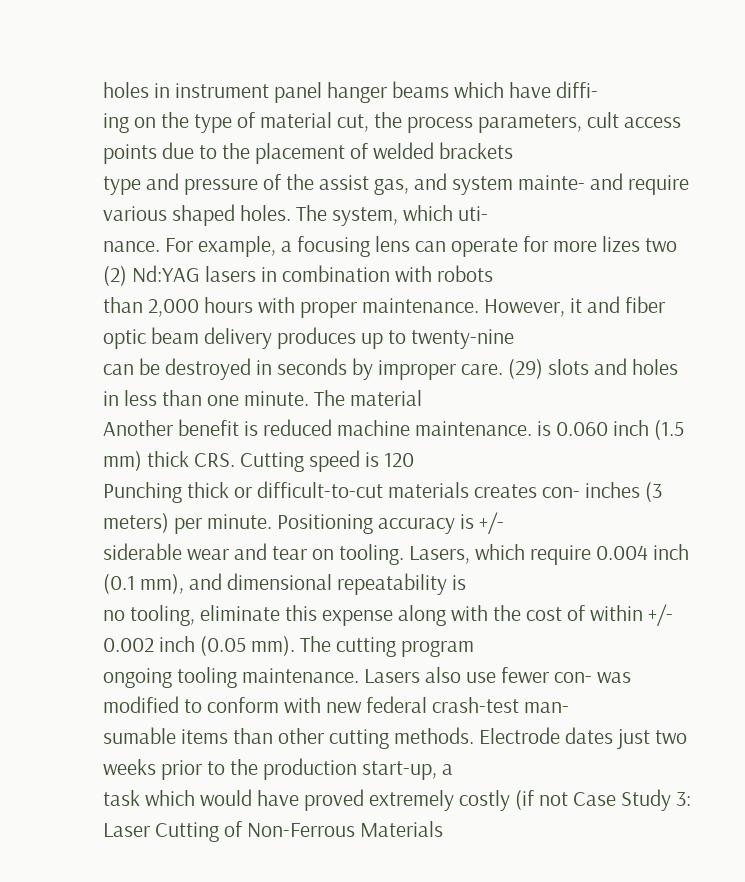holes in instrument panel hanger beams which have diffi-
ing on the type of material cut, the process parameters, cult access points due to the placement of welded brackets
type and pressure of the assist gas, and system mainte- and require various shaped holes. The system, which uti-
nance. For example, a focusing lens can operate for more lizes two (2) Nd:YAG lasers in combination with robots
than 2,000 hours with proper maintenance. However, it and fiber optic beam delivery produces up to twenty-nine
can be destroyed in seconds by improper care. (29) slots and holes in less than one minute. The material
Another benefit is reduced machine maintenance. is 0.060 inch (1.5 mm) thick CRS. Cutting speed is 120
Punching thick or difficult-to-cut materials creates con- inches (3 meters) per minute. Positioning accuracy is +/-
siderable wear and tear on tooling. Lasers, which require 0.004 inch (0.1 mm), and dimensional repeatability is
no tooling, eliminate this expense along with the cost of within +/- 0.002 inch (0.05 mm). The cutting program
ongoing tooling maintenance. Lasers also use fewer con- was modified to conform with new federal crash-test man-
sumable items than other cutting methods. Electrode dates just two weeks prior to the production start-up, a
task which would have proved extremely costly (if not Case Study 3: Laser Cutting of Non-Ferrous Materials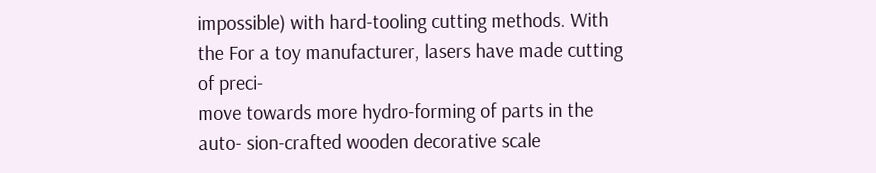impossible) with hard-tooling cutting methods. With the For a toy manufacturer, lasers have made cutting of preci-
move towards more hydro-forming of parts in the auto- sion-crafted wooden decorative scale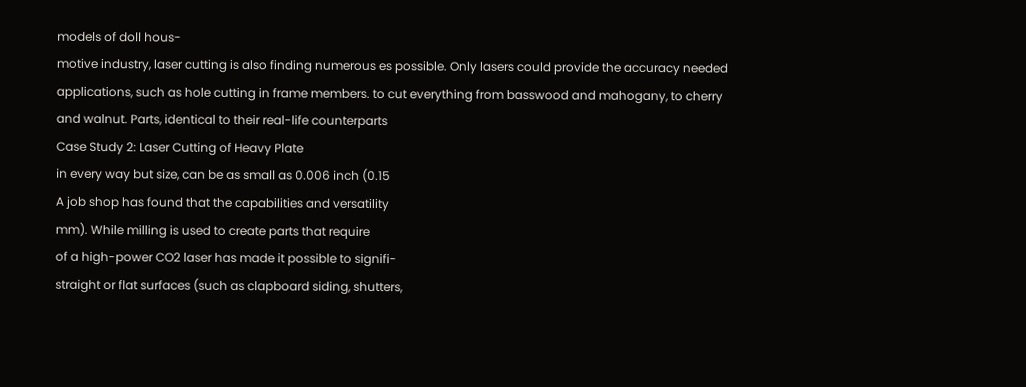models of doll hous-
motive industry, laser cutting is also finding numerous es possible. Only lasers could provide the accuracy needed
applications, such as hole cutting in frame members. to cut everything from basswood and mahogany, to cherry
and walnut. Parts, identical to their real-life counterparts
Case Study 2: Laser Cutting of Heavy Plate
in every way but size, can be as small as 0.006 inch (0.15
A job shop has found that the capabilities and versatility
mm). While milling is used to create parts that require
of a high-power CO2 laser has made it possible to signifi-
straight or flat surfaces (such as clapboard siding, shutters,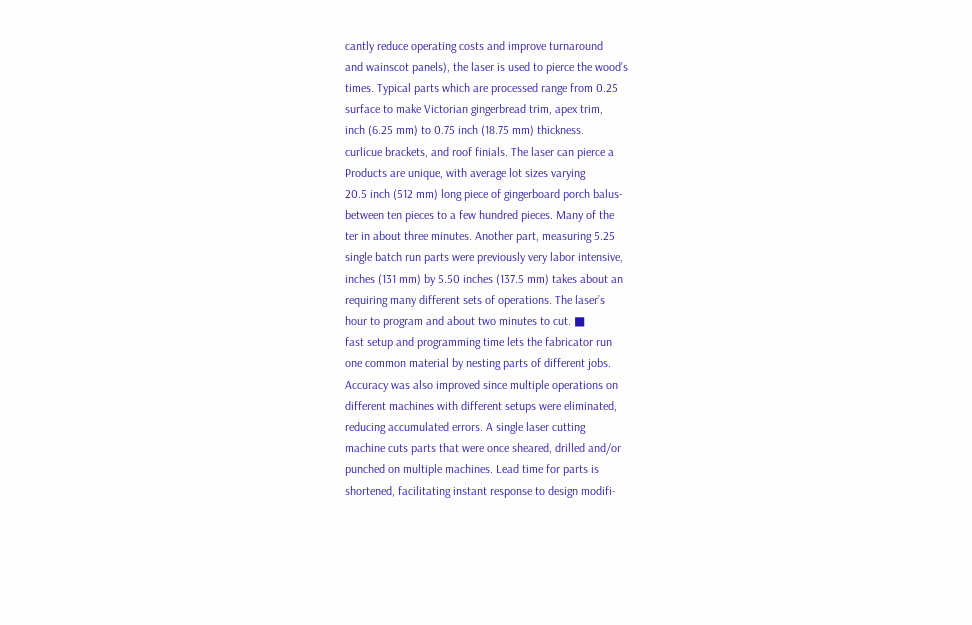cantly reduce operating costs and improve turnaround
and wainscot panels), the laser is used to pierce the wood’s
times. Typical parts which are processed range from 0.25
surface to make Victorian gingerbread trim, apex trim,
inch (6.25 mm) to 0.75 inch (18.75 mm) thickness.
curlicue brackets, and roof finials. The laser can pierce a
Products are unique, with average lot sizes varying
20.5 inch (512 mm) long piece of gingerboard porch balus-
between ten pieces to a few hundred pieces. Many of the
ter in about three minutes. Another part, measuring 5.25
single batch run parts were previously very labor intensive,
inches (131 mm) by 5.50 inches (137.5 mm) takes about an
requiring many different sets of operations. The laser’s
hour to program and about two minutes to cut. ■
fast setup and programming time lets the fabricator run
one common material by nesting parts of different jobs.
Accuracy was also improved since multiple operations on
different machines with different setups were eliminated,
reducing accumulated errors. A single laser cutting
machine cuts parts that were once sheared, drilled and/or
punched on multiple machines. Lead time for parts is
shortened, facilitating instant response to design modifi-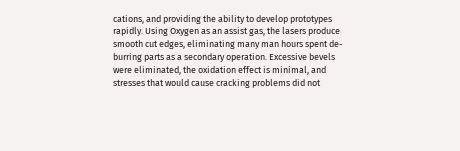cations, and providing the ability to develop prototypes
rapidly. Using Oxygen as an assist gas, the lasers produce
smooth cut edges, eliminating many man hours spent de-
burring parts as a secondary operation. Excessive bevels
were eliminated, the oxidation effect is minimal, and
stresses that would cause cracking problems did not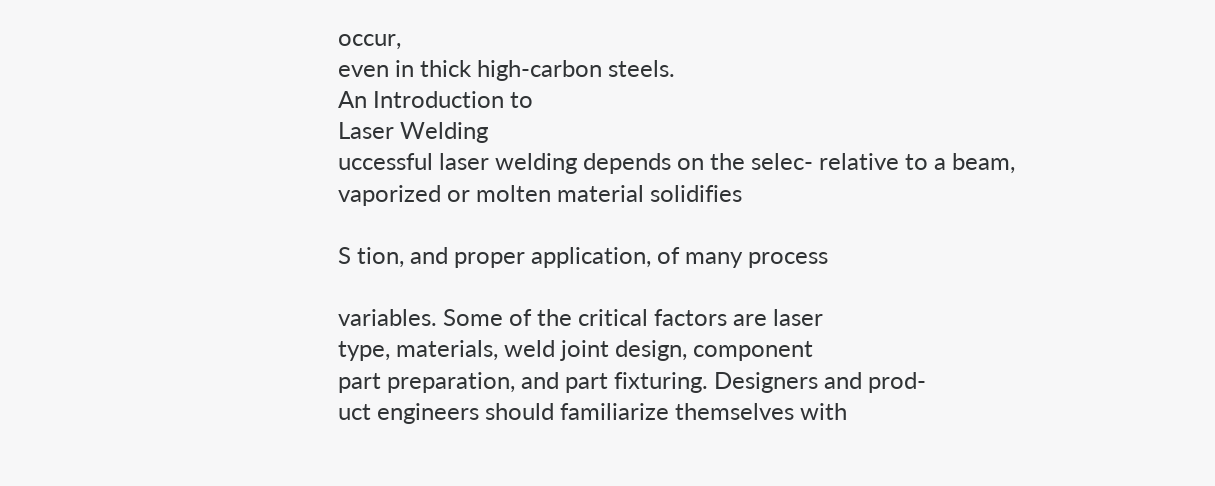occur,
even in thick high-carbon steels.
An Introduction to
Laser Welding
uccessful laser welding depends on the selec- relative to a beam, vaporized or molten material solidifies

S tion, and proper application, of many process

variables. Some of the critical factors are laser
type, materials, weld joint design, component
part preparation, and part fixturing. Designers and prod-
uct engineers should familiarize themselves with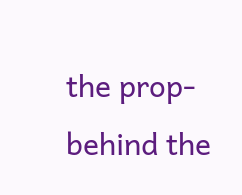the prop-
behind the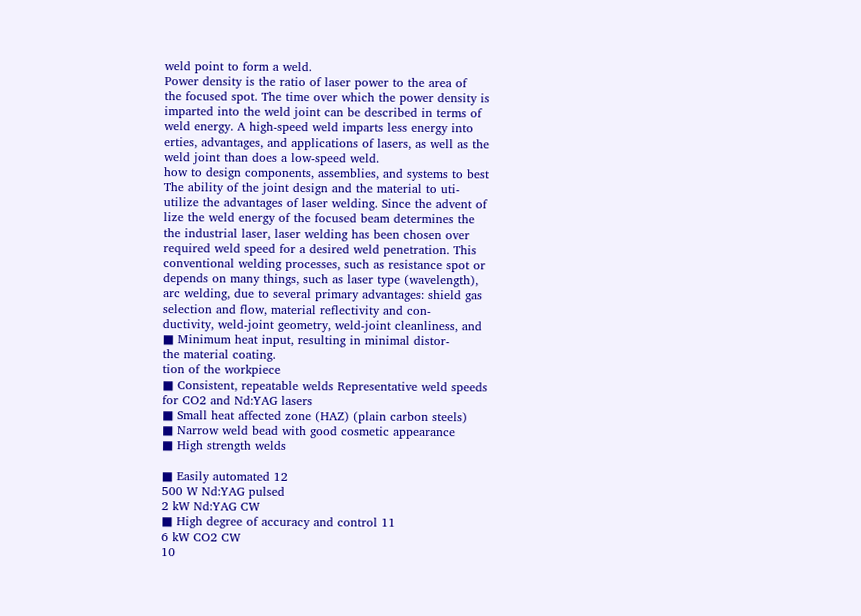weld point to form a weld.
Power density is the ratio of laser power to the area of
the focused spot. The time over which the power density is
imparted into the weld joint can be described in terms of
weld energy. A high-speed weld imparts less energy into
erties, advantages, and applications of lasers, as well as the weld joint than does a low-speed weld.
how to design components, assemblies, and systems to best The ability of the joint design and the material to uti-
utilize the advantages of laser welding. Since the advent of lize the weld energy of the focused beam determines the
the industrial laser, laser welding has been chosen over required weld speed for a desired weld penetration. This
conventional welding processes, such as resistance spot or depends on many things, such as laser type (wavelength),
arc welding, due to several primary advantages: shield gas selection and flow, material reflectivity and con-
ductivity, weld-joint geometry, weld-joint cleanliness, and
■ Minimum heat input, resulting in minimal distor-
the material coating.
tion of the workpiece
■ Consistent, repeatable welds Representative weld speeds for CO2 and Nd:YAG lasers
■ Small heat affected zone (HAZ) (plain carbon steels)
■ Narrow weld bead with good cosmetic appearance
■ High strength welds

■ Easily automated 12
500 W Nd:YAG pulsed
2 kW Nd:YAG CW
■ High degree of accuracy and control 11
6 kW CO2 CW
10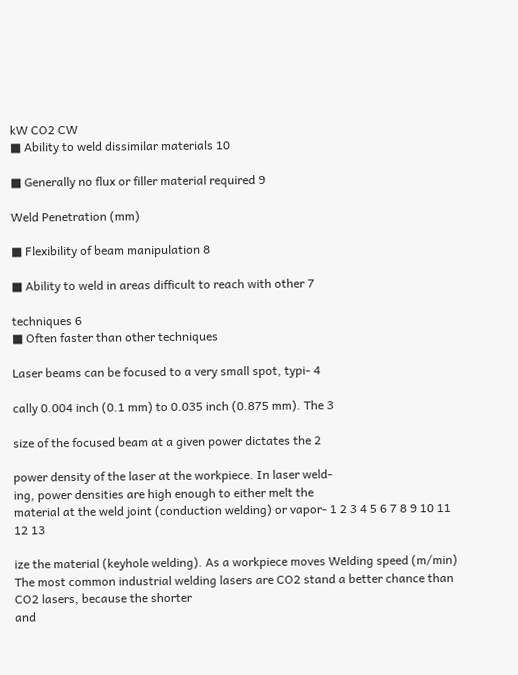kW CO2 CW
■ Ability to weld dissimilar materials 10

■ Generally no flux or filler material required 9

Weld Penetration (mm)

■ Flexibility of beam manipulation 8

■ Ability to weld in areas difficult to reach with other 7

techniques 6
■ Often faster than other techniques

Laser beams can be focused to a very small spot, typi- 4

cally 0.004 inch (0.1 mm) to 0.035 inch (0.875 mm). The 3

size of the focused beam at a given power dictates the 2

power density of the laser at the workpiece. In laser weld-
ing, power densities are high enough to either melt the
material at the weld joint (conduction welding) or vapor- 1 2 3 4 5 6 7 8 9 10 11 12 13

ize the material (keyhole welding). As a workpiece moves Welding speed (m/min)
The most common industrial welding lasers are CO2 stand a better chance than CO2 lasers, because the shorter
and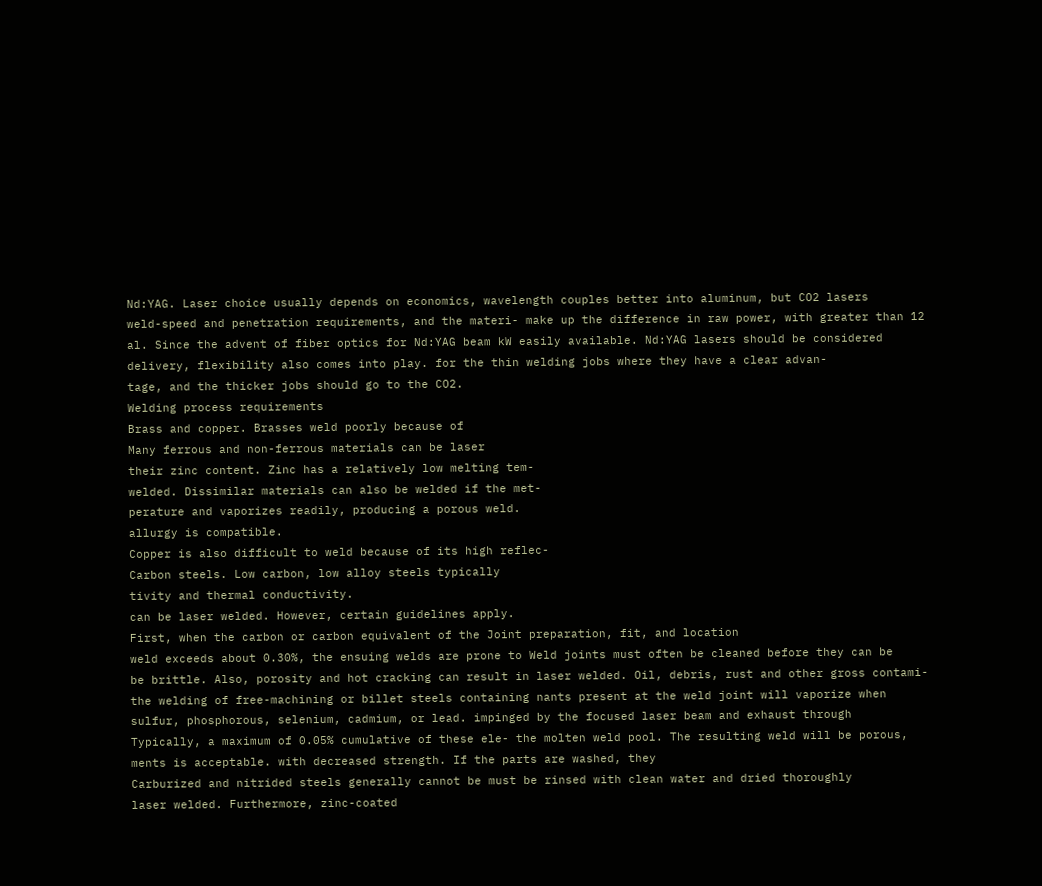Nd:YAG. Laser choice usually depends on economics, wavelength couples better into aluminum, but CO2 lasers
weld-speed and penetration requirements, and the materi- make up the difference in raw power, with greater than 12
al. Since the advent of fiber optics for Nd:YAG beam kW easily available. Nd:YAG lasers should be considered
delivery, flexibility also comes into play. for the thin welding jobs where they have a clear advan-
tage, and the thicker jobs should go to the CO2.
Welding process requirements
Brass and copper. Brasses weld poorly because of
Many ferrous and non-ferrous materials can be laser
their zinc content. Zinc has a relatively low melting tem-
welded. Dissimilar materials can also be welded if the met-
perature and vaporizes readily, producing a porous weld.
allurgy is compatible.
Copper is also difficult to weld because of its high reflec-
Carbon steels. Low carbon, low alloy steels typically
tivity and thermal conductivity.
can be laser welded. However, certain guidelines apply.
First, when the carbon or carbon equivalent of the Joint preparation, fit, and location
weld exceeds about 0.30%, the ensuing welds are prone to Weld joints must often be cleaned before they can be
be brittle. Also, porosity and hot cracking can result in laser welded. Oil, debris, rust and other gross contami-
the welding of free-machining or billet steels containing nants present at the weld joint will vaporize when
sulfur, phosphorous, selenium, cadmium, or lead. impinged by the focused laser beam and exhaust through
Typically, a maximum of 0.05% cumulative of these ele- the molten weld pool. The resulting weld will be porous,
ments is acceptable. with decreased strength. If the parts are washed, they
Carburized and nitrided steels generally cannot be must be rinsed with clean water and dried thoroughly
laser welded. Furthermore, zinc-coated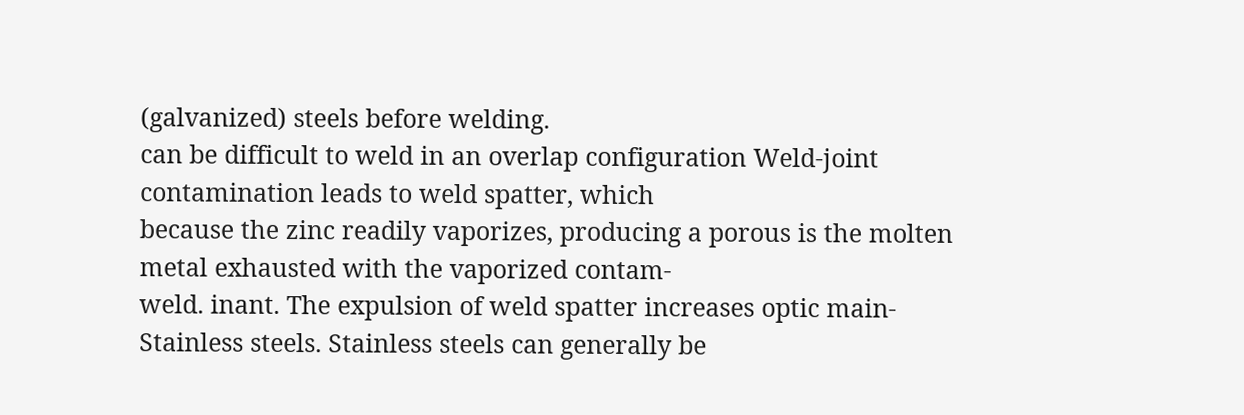(galvanized) steels before welding.
can be difficult to weld in an overlap configuration Weld-joint contamination leads to weld spatter, which
because the zinc readily vaporizes, producing a porous is the molten metal exhausted with the vaporized contam-
weld. inant. The expulsion of weld spatter increases optic main-
Stainless steels. Stainless steels can generally be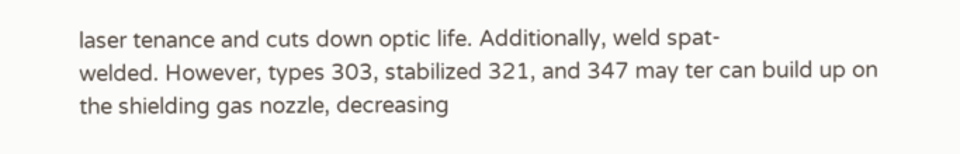laser tenance and cuts down optic life. Additionally, weld spat-
welded. However, types 303, stabilized 321, and 347 may ter can build up on the shielding gas nozzle, decreasing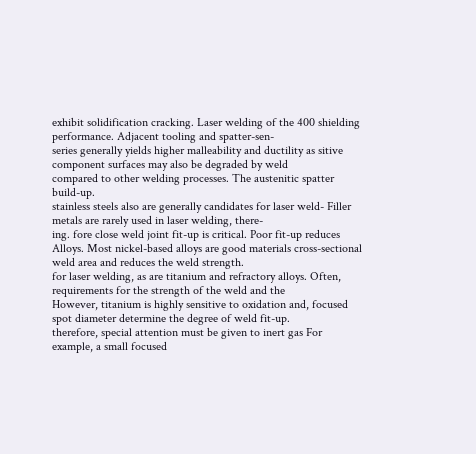exhibit solidification cracking. Laser welding of the 400 shielding performance. Adjacent tooling and spatter-sen-
series generally yields higher malleability and ductility as sitive component surfaces may also be degraded by weld
compared to other welding processes. The austenitic spatter build-up.
stainless steels also are generally candidates for laser weld- Filler metals are rarely used in laser welding, there-
ing. fore close weld joint fit-up is critical. Poor fit-up reduces
Alloys. Most nickel-based alloys are good materials cross-sectional weld area and reduces the weld strength.
for laser welding, as are titanium and refractory alloys. Often, requirements for the strength of the weld and the
However, titanium is highly sensitive to oxidation and, focused spot diameter determine the degree of weld fit-up.
therefore, special attention must be given to inert gas For example, a small focused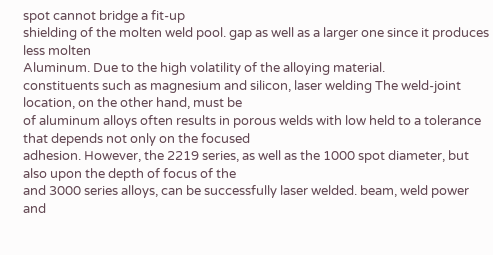spot cannot bridge a fit-up
shielding of the molten weld pool. gap as well as a larger one since it produces less molten
Aluminum. Due to the high volatility of the alloying material.
constituents such as magnesium and silicon, laser welding The weld-joint location, on the other hand, must be
of aluminum alloys often results in porous welds with low held to a tolerance that depends not only on the focused
adhesion. However, the 2219 series, as well as the 1000 spot diameter, but also upon the depth of focus of the
and 3000 series alloys, can be successfully laser welded. beam, weld power and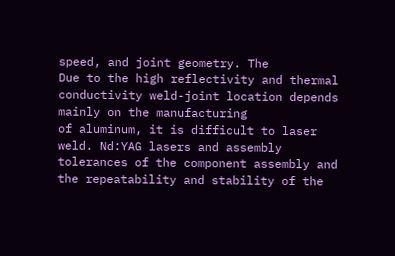speed, and joint geometry. The
Due to the high reflectivity and thermal conductivity weld-joint location depends mainly on the manufacturing
of aluminum, it is difficult to laser weld. Nd:YAG lasers and assembly tolerances of the component assembly and
the repeatability and stability of the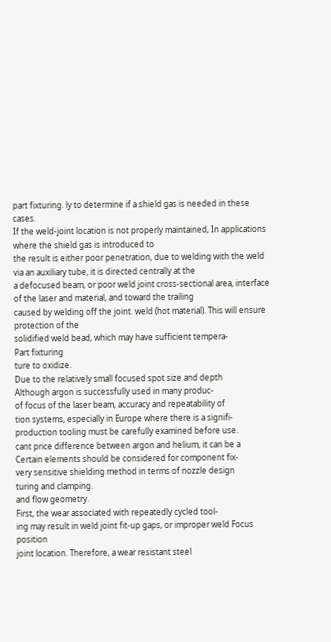part fixturing. ly to determine if a shield gas is needed in these cases.
If the weld-joint location is not properly maintained, In applications where the shield gas is introduced to
the result is either poor penetration, due to welding with the weld via an auxiliary tube, it is directed centrally at the
a defocused beam, or poor weld joint cross-sectional area, interface of the laser and material, and toward the trailing
caused by welding off the joint. weld (hot material). This will ensure protection of the
solidified weld bead, which may have sufficient tempera-
Part fixturing
ture to oxidize.
Due to the relatively small focused spot size and depth
Although argon is successfully used in many produc-
of focus of the laser beam, accuracy and repeatability of
tion systems, especially in Europe where there is a signifi-
production tooling must be carefully examined before use.
cant price difference between argon and helium, it can be a
Certain elements should be considered for component fix-
very sensitive shielding method in terms of nozzle design
turing and clamping.
and flow geometry.
First, the wear associated with repeatedly cycled tool-
ing may result in weld joint fit-up gaps, or improper weld Focus position
joint location. Therefore, a wear resistant steel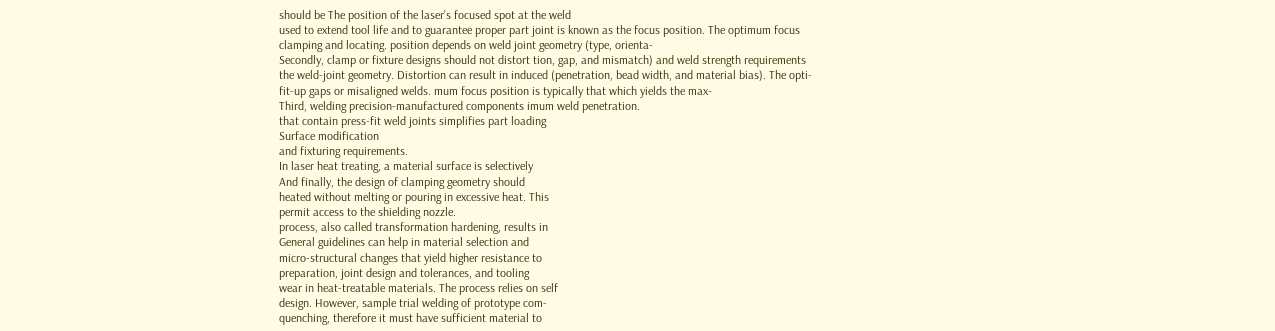should be The position of the laser’s focused spot at the weld
used to extend tool life and to guarantee proper part joint is known as the focus position. The optimum focus
clamping and locating. position depends on weld joint geometry (type, orienta-
Secondly, clamp or fixture designs should not distort tion, gap, and mismatch) and weld strength requirements
the weld-joint geometry. Distortion can result in induced (penetration, bead width, and material bias). The opti-
fit-up gaps or misaligned welds. mum focus position is typically that which yields the max-
Third, welding precision-manufactured components imum weld penetration.
that contain press-fit weld joints simplifies part loading
Surface modification
and fixturing requirements.
In laser heat treating, a material surface is selectively
And finally, the design of clamping geometry should
heated without melting or pouring in excessive heat. This
permit access to the shielding nozzle.
process, also called transformation hardening, results in
General guidelines can help in material selection and
micro-structural changes that yield higher resistance to
preparation, joint design and tolerances, and tooling
wear in heat-treatable materials. The process relies on self
design. However, sample trial welding of prototype com-
quenching, therefore it must have sufficient material to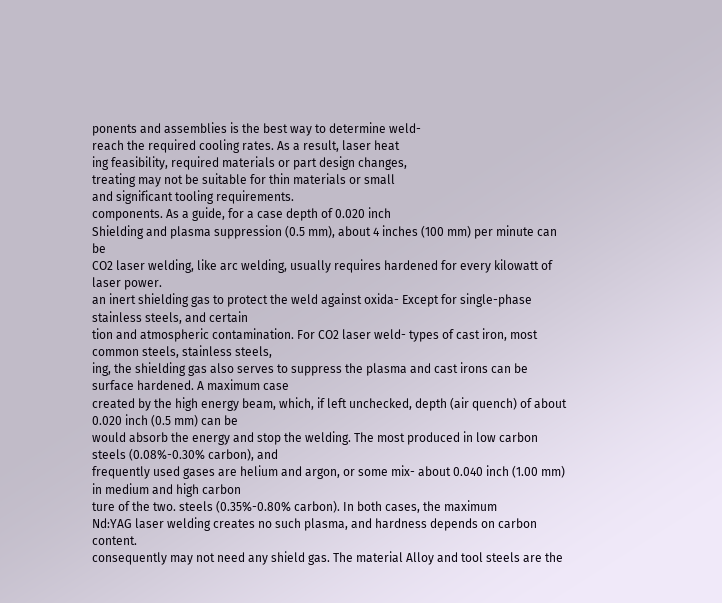ponents and assemblies is the best way to determine weld-
reach the required cooling rates. As a result, laser heat
ing feasibility, required materials or part design changes,
treating may not be suitable for thin materials or small
and significant tooling requirements.
components. As a guide, for a case depth of 0.020 inch
Shielding and plasma suppression (0.5 mm), about 4 inches (100 mm) per minute can be
CO2 laser welding, like arc welding, usually requires hardened for every kilowatt of laser power.
an inert shielding gas to protect the weld against oxida- Except for single-phase stainless steels, and certain
tion and atmospheric contamination. For CO2 laser weld- types of cast iron, most common steels, stainless steels,
ing, the shielding gas also serves to suppress the plasma and cast irons can be surface hardened. A maximum case
created by the high energy beam, which, if left unchecked, depth (air quench) of about 0.020 inch (0.5 mm) can be
would absorb the energy and stop the welding. The most produced in low carbon steels (0.08%-0.30% carbon), and
frequently used gases are helium and argon, or some mix- about 0.040 inch (1.00 mm) in medium and high carbon
ture of the two. steels (0.35%-0.80% carbon). In both cases, the maximum
Nd:YAG laser welding creates no such plasma, and hardness depends on carbon content.
consequently may not need any shield gas. The material Alloy and tool steels are the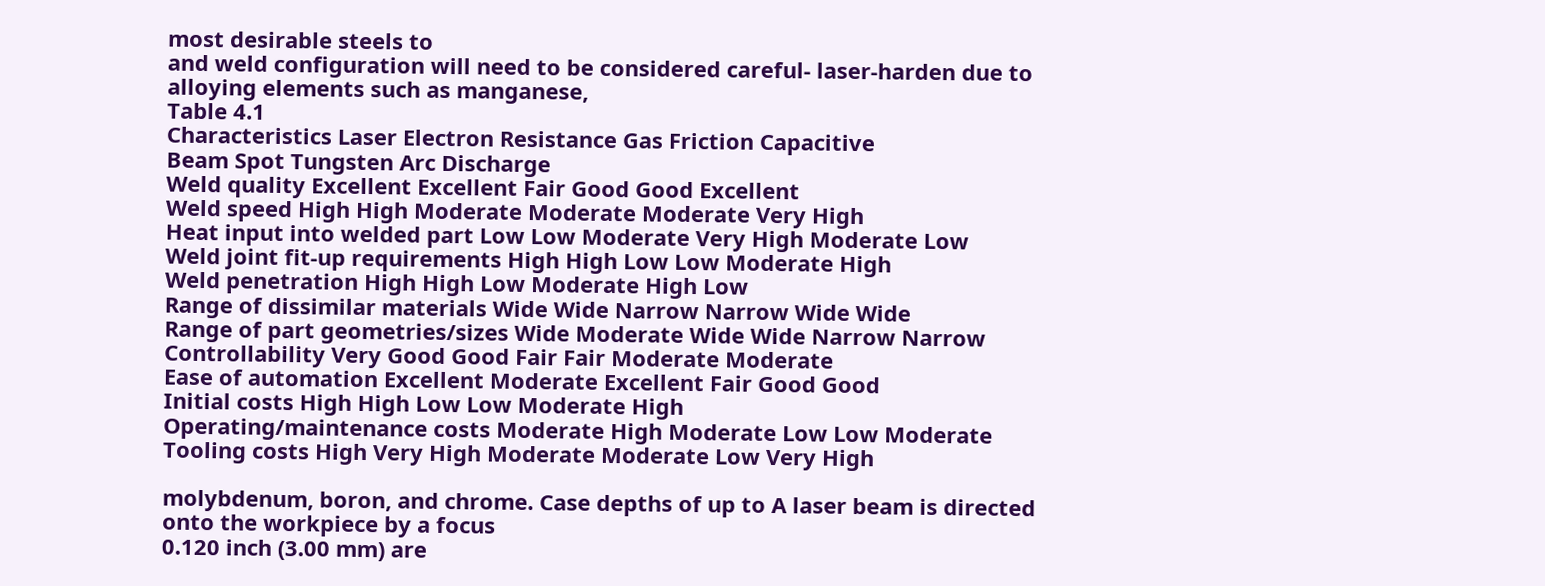most desirable steels to
and weld configuration will need to be considered careful- laser-harden due to alloying elements such as manganese,
Table 4.1
Characteristics Laser Electron Resistance Gas Friction Capacitive
Beam Spot Tungsten Arc Discharge
Weld quality Excellent Excellent Fair Good Good Excellent
Weld speed High High Moderate Moderate Moderate Very High
Heat input into welded part Low Low Moderate Very High Moderate Low
Weld joint fit-up requirements High High Low Low Moderate High
Weld penetration High High Low Moderate High Low
Range of dissimilar materials Wide Wide Narrow Narrow Wide Wide
Range of part geometries/sizes Wide Moderate Wide Wide Narrow Narrow
Controllability Very Good Good Fair Fair Moderate Moderate
Ease of automation Excellent Moderate Excellent Fair Good Good
Initial costs High High Low Low Moderate High
Operating/maintenance costs Moderate High Moderate Low Low Moderate
Tooling costs High Very High Moderate Moderate Low Very High

molybdenum, boron, and chrome. Case depths of up to A laser beam is directed onto the workpiece by a focus
0.120 inch (3.00 mm) are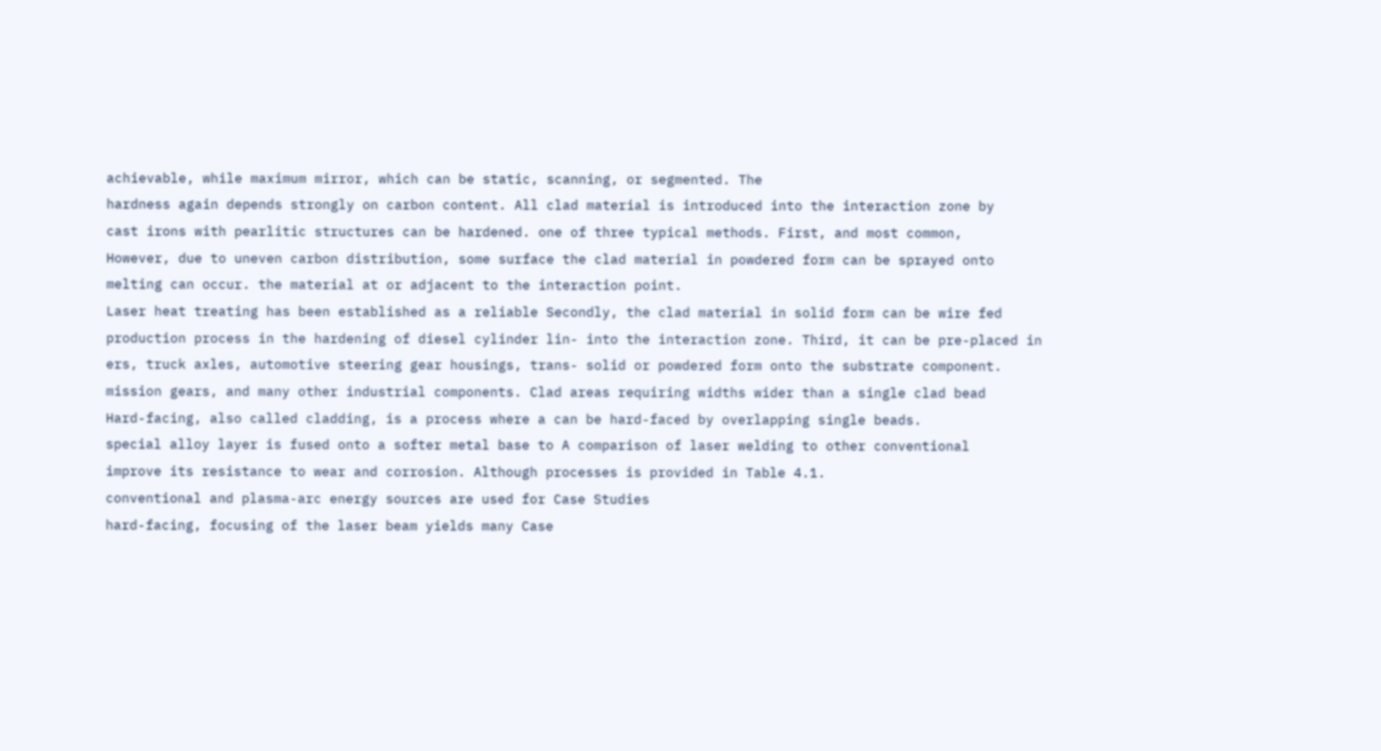achievable, while maximum mirror, which can be static, scanning, or segmented. The
hardness again depends strongly on carbon content. All clad material is introduced into the interaction zone by
cast irons with pearlitic structures can be hardened. one of three typical methods. First, and most common,
However, due to uneven carbon distribution, some surface the clad material in powdered form can be sprayed onto
melting can occur. the material at or adjacent to the interaction point.
Laser heat treating has been established as a reliable Secondly, the clad material in solid form can be wire fed
production process in the hardening of diesel cylinder lin- into the interaction zone. Third, it can be pre-placed in
ers, truck axles, automotive steering gear housings, trans- solid or powdered form onto the substrate component.
mission gears, and many other industrial components. Clad areas requiring widths wider than a single clad bead
Hard-facing, also called cladding, is a process where a can be hard-faced by overlapping single beads.
special alloy layer is fused onto a softer metal base to A comparison of laser welding to other conventional
improve its resistance to wear and corrosion. Although processes is provided in Table 4.1.
conventional and plasma-arc energy sources are used for Case Studies
hard-facing, focusing of the laser beam yields many Case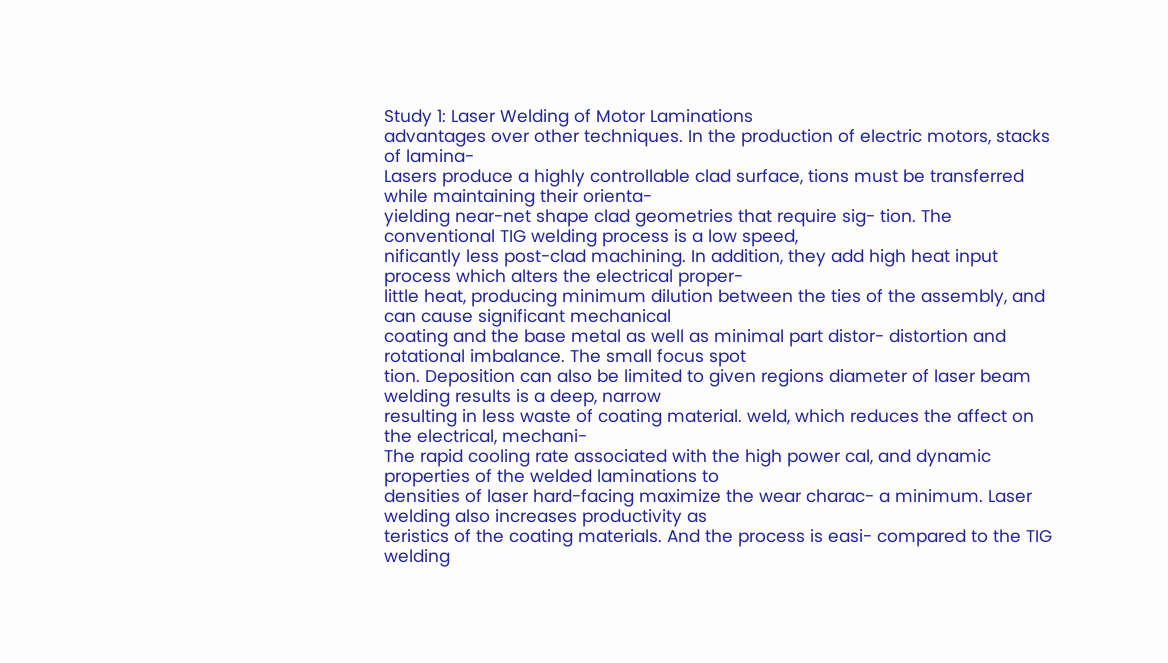Study 1: Laser Welding of Motor Laminations
advantages over other techniques. In the production of electric motors, stacks of lamina-
Lasers produce a highly controllable clad surface, tions must be transferred while maintaining their orienta-
yielding near-net shape clad geometries that require sig- tion. The conventional TIG welding process is a low speed,
nificantly less post-clad machining. In addition, they add high heat input process which alters the electrical proper-
little heat, producing minimum dilution between the ties of the assembly, and can cause significant mechanical
coating and the base metal as well as minimal part distor- distortion and rotational imbalance. The small focus spot
tion. Deposition can also be limited to given regions diameter of laser beam welding results is a deep, narrow
resulting in less waste of coating material. weld, which reduces the affect on the electrical, mechani-
The rapid cooling rate associated with the high power cal, and dynamic properties of the welded laminations to
densities of laser hard-facing maximize the wear charac- a minimum. Laser welding also increases productivity as
teristics of the coating materials. And the process is easi- compared to the TIG welding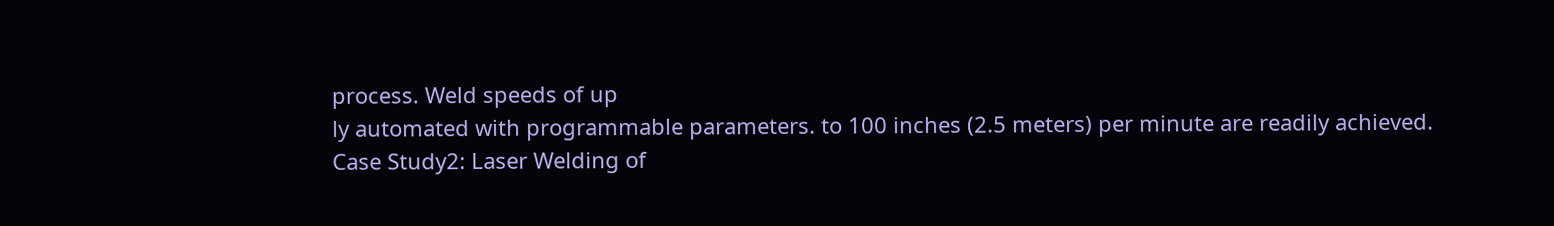process. Weld speeds of up
ly automated with programmable parameters. to 100 inches (2.5 meters) per minute are readily achieved.
Case Study2: Laser Welding of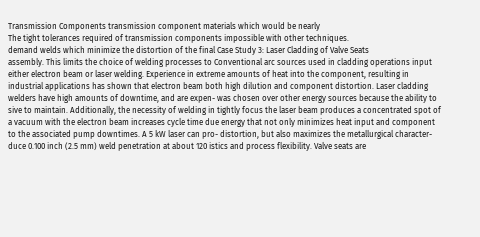Transmission Components transmission component materials which would be nearly
The tight tolerances required of transmission components impossible with other techniques.
demand welds which minimize the distortion of the final Case Study 3: Laser Cladding of Valve Seats
assembly. This limits the choice of welding processes to Conventional arc sources used in cladding operations input
either electron beam or laser welding. Experience in extreme amounts of heat into the component, resulting in
industrial applications has shown that electron beam both high dilution and component distortion. Laser cladding
welders have high amounts of downtime, and are expen- was chosen over other energy sources because the ability to
sive to maintain. Additionally, the necessity of welding in tightly focus the laser beam produces a concentrated spot of
a vacuum with the electron beam increases cycle time due energy that not only minimizes heat input and component
to the associated pump downtimes. A 5 kW laser can pro- distortion, but also maximizes the metallurgical character-
duce 0.100 inch (2.5 mm) weld penetration at about 120 istics and process flexibility. Valve seats are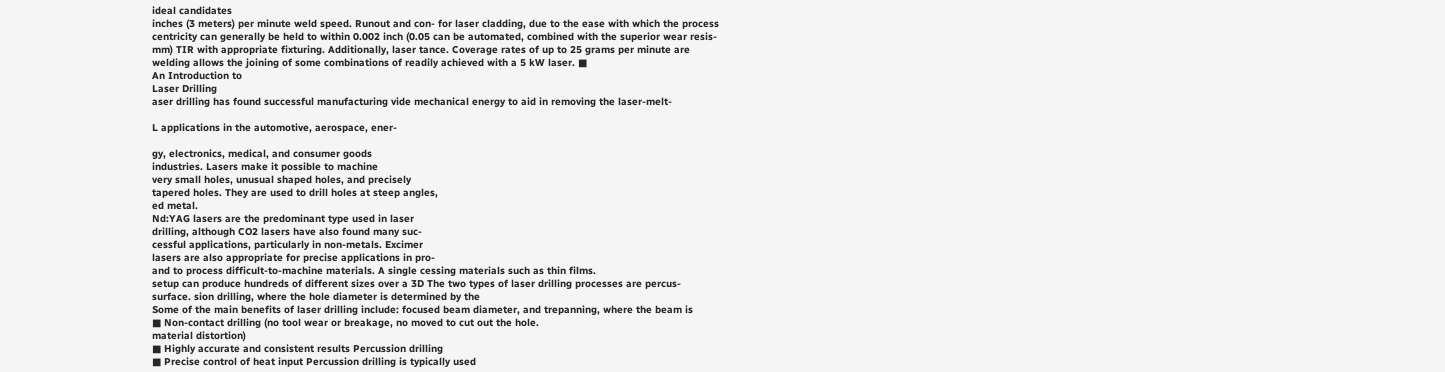ideal candidates
inches (3 meters) per minute weld speed. Runout and con- for laser cladding, due to the ease with which the process
centricity can generally be held to within 0.002 inch (0.05 can be automated, combined with the superior wear resis-
mm) TIR with appropriate fixturing. Additionally, laser tance. Coverage rates of up to 25 grams per minute are
welding allows the joining of some combinations of readily achieved with a 5 kW laser. ■
An Introduction to
Laser Drilling
aser drilling has found successful manufacturing vide mechanical energy to aid in removing the laser-melt-

L applications in the automotive, aerospace, ener-

gy, electronics, medical, and consumer goods
industries. Lasers make it possible to machine
very small holes, unusual shaped holes, and precisely
tapered holes. They are used to drill holes at steep angles,
ed metal.
Nd:YAG lasers are the predominant type used in laser
drilling, although CO2 lasers have also found many suc-
cessful applications, particularly in non-metals. Excimer
lasers are also appropriate for precise applications in pro-
and to process difficult-to-machine materials. A single cessing materials such as thin films.
setup can produce hundreds of different sizes over a 3D The two types of laser drilling processes are percus-
surface. sion drilling, where the hole diameter is determined by the
Some of the main benefits of laser drilling include: focused beam diameter, and trepanning, where the beam is
■ Non-contact drilling (no tool wear or breakage, no moved to cut out the hole.
material distortion)
■ Highly accurate and consistent results Percussion drilling
■ Precise control of heat input Percussion drilling is typically used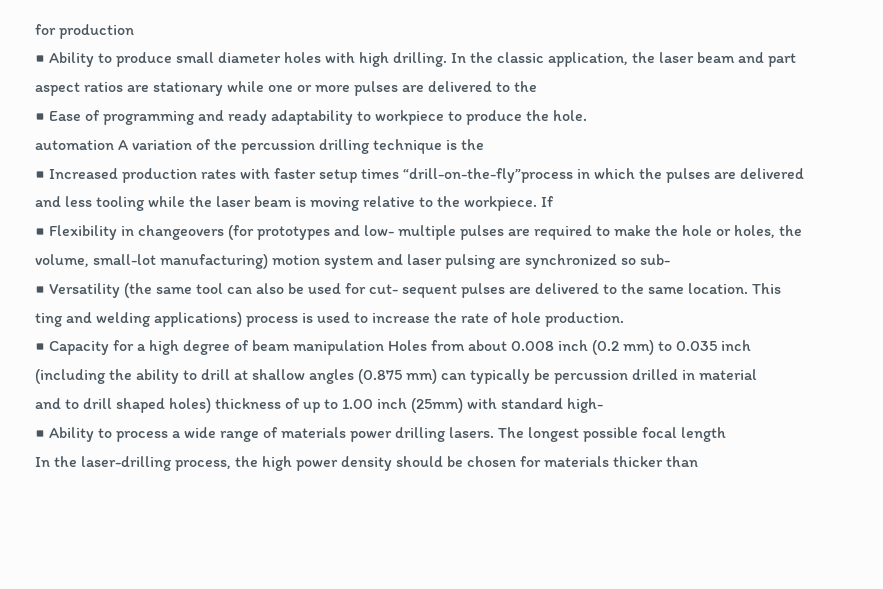for production
■ Ability to produce small diameter holes with high drilling. In the classic application, the laser beam and part
aspect ratios are stationary while one or more pulses are delivered to the
■ Ease of programming and ready adaptability to workpiece to produce the hole.
automation A variation of the percussion drilling technique is the
■ Increased production rates with faster setup times “drill-on-the-fly”process in which the pulses are delivered
and less tooling while the laser beam is moving relative to the workpiece. If
■ Flexibility in changeovers (for prototypes and low- multiple pulses are required to make the hole or holes, the
volume, small-lot manufacturing) motion system and laser pulsing are synchronized so sub-
■ Versatility (the same tool can also be used for cut- sequent pulses are delivered to the same location. This
ting and welding applications) process is used to increase the rate of hole production.
■ Capacity for a high degree of beam manipulation Holes from about 0.008 inch (0.2 mm) to 0.035 inch
(including the ability to drill at shallow angles (0.875 mm) can typically be percussion drilled in material
and to drill shaped holes) thickness of up to 1.00 inch (25mm) with standard high-
■ Ability to process a wide range of materials power drilling lasers. The longest possible focal length
In the laser-drilling process, the high power density should be chosen for materials thicker than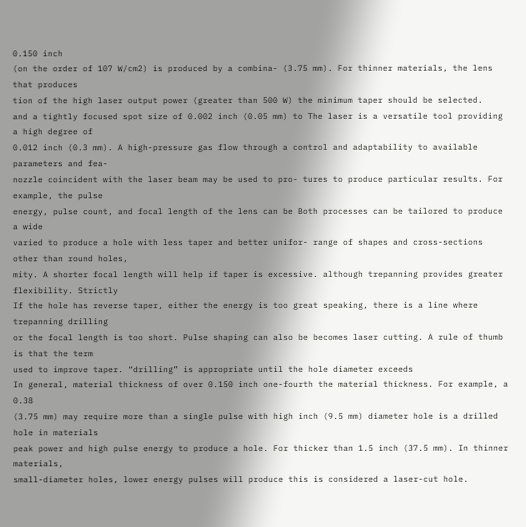0.150 inch
(on the order of 107 W/cm2) is produced by a combina- (3.75 mm). For thinner materials, the lens that produces
tion of the high laser output power (greater than 500 W) the minimum taper should be selected.
and a tightly focused spot size of 0.002 inch (0.05 mm) to The laser is a versatile tool providing a high degree of
0.012 inch (0.3 mm). A high-pressure gas flow through a control and adaptability to available parameters and fea-
nozzle coincident with the laser beam may be used to pro- tures to produce particular results. For example, the pulse
energy, pulse count, and focal length of the lens can be Both processes can be tailored to produce a wide
varied to produce a hole with less taper and better unifor- range of shapes and cross-sections other than round holes,
mity. A shorter focal length will help if taper is excessive. although trepanning provides greater flexibility. Strictly
If the hole has reverse taper, either the energy is too great speaking, there is a line where trepanning drilling
or the focal length is too short. Pulse shaping can also be becomes laser cutting. A rule of thumb is that the term
used to improve taper. “drilling” is appropriate until the hole diameter exceeds
In general, material thickness of over 0.150 inch one-fourth the material thickness. For example, a 0.38
(3.75 mm) may require more than a single pulse with high inch (9.5 mm) diameter hole is a drilled hole in materials
peak power and high pulse energy to produce a hole. For thicker than 1.5 inch (37.5 mm). In thinner materials,
small-diameter holes, lower energy pulses will produce this is considered a laser-cut hole.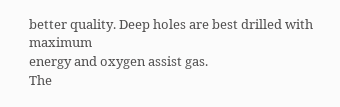better quality. Deep holes are best drilled with maximum
energy and oxygen assist gas.
The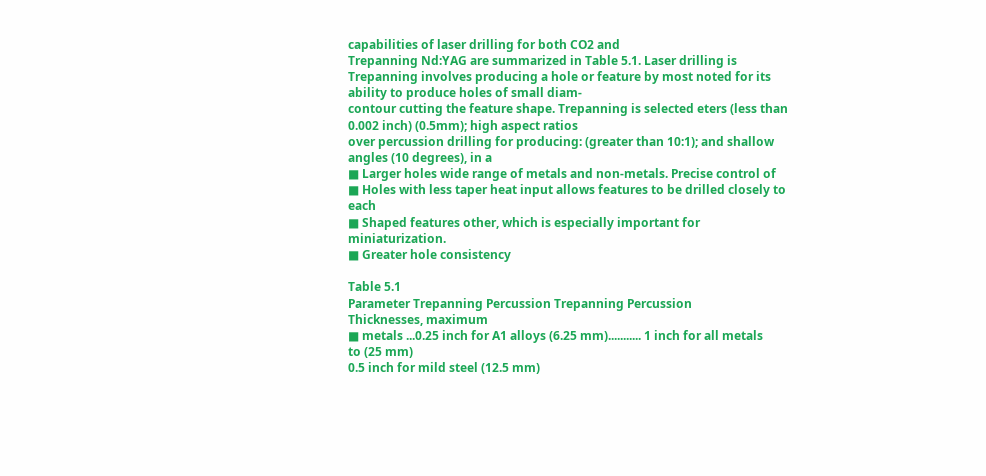capabilities of laser drilling for both CO2 and
Trepanning Nd:YAG are summarized in Table 5.1. Laser drilling is
Trepanning involves producing a hole or feature by most noted for its ability to produce holes of small diam-
contour cutting the feature shape. Trepanning is selected eters (less than 0.002 inch) (0.5mm); high aspect ratios
over percussion drilling for producing: (greater than 10:1); and shallow angles (10 degrees), in a
■ Larger holes wide range of metals and non-metals. Precise control of
■ Holes with less taper heat input allows features to be drilled closely to each
■ Shaped features other, which is especially important for miniaturization.
■ Greater hole consistency

Table 5.1
Parameter Trepanning Percussion Trepanning Percussion
Thicknesses, maximum
■ metals ...0.25 inch for A1 alloys (6.25 mm)........... 1 inch for all metals
to (25 mm)
0.5 inch for mild steel (12.5 mm)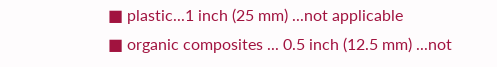■ plastic...1 inch (25 mm) ...not applicable
■ organic composites ... 0.5 inch (12.5 mm) ...not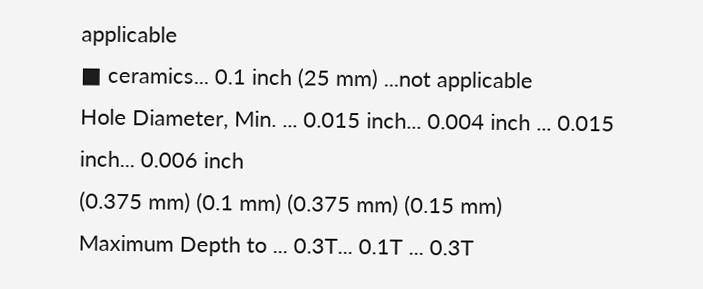applicable
■ ceramics... 0.1 inch (25 mm) ...not applicable
Hole Diameter, Min. ... 0.015 inch... 0.004 inch ... 0.015 inch... 0.006 inch
(0.375 mm) (0.1 mm) (0.375 mm) (0.15 mm)
Maximum Depth to ... 0.3T... 0.1T ... 0.3T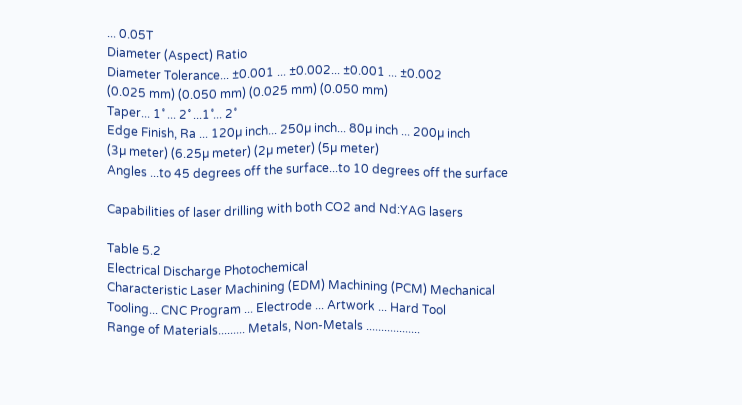... 0.05T
Diameter (Aspect) Ratio
Diameter Tolerance... ±0.001 ... ±0.002... ±0.001 ... ±0.002
(0.025 mm) (0.050 mm) (0.025 mm) (0.050 mm)
Taper... 1˚ ... 2˚ ...1˚... 2˚
Edge Finish, Ra ... 120µ inch... 250µ inch... 80µ inch ... 200µ inch
(3µ meter) (6.25µ meter) (2µ meter) (5µ meter)
Angles ...to 45 degrees off the surface...to 10 degrees off the surface

Capabilities of laser drilling with both CO2 and Nd:YAG lasers

Table 5.2
Electrical Discharge Photochemical
Characteristic Laser Machining (EDM) Machining (PCM) Mechanical
Tooling... CNC Program ... Electrode ... Artwork ... Hard Tool
Range of Materials......... Metals, Non-Metals ..................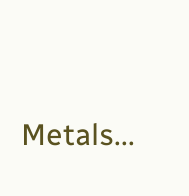Metals...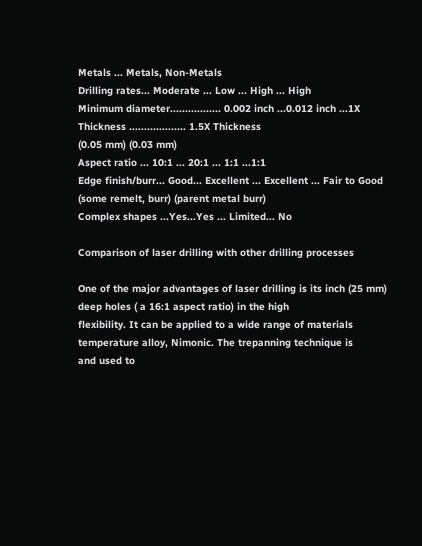Metals ... Metals, Non-Metals
Drilling rates... Moderate ... Low ... High ... High
Minimum diameter................. 0.002 inch ...0.012 inch ...1X Thickness ................... 1.5X Thickness
(0.05 mm) (0.03 mm)
Aspect ratio ... 10:1 ... 20:1 ... 1:1 ...1:1
Edge finish/burr... Good... Excellent ... Excellent ... Fair to Good
(some remelt, burr) (parent metal burr)
Complex shapes ...Yes...Yes ... Limited... No

Comparison of laser drilling with other drilling processes

One of the major advantages of laser drilling is its inch (25 mm) deep holes ( a 16:1 aspect ratio) in the high
flexibility. It can be applied to a wide range of materials temperature alloy, Nimonic. The trepanning technique is
and used to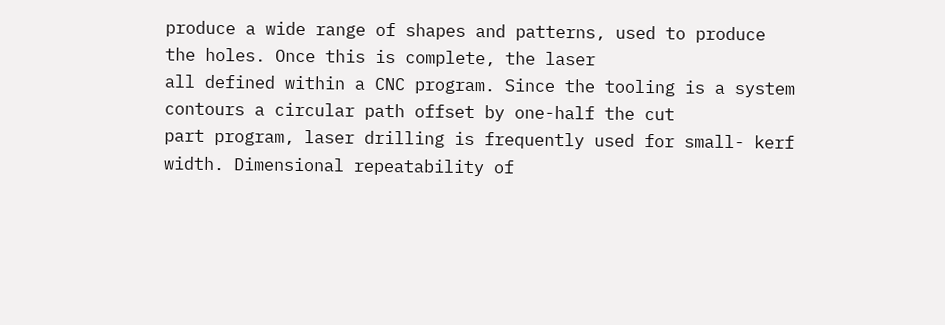produce a wide range of shapes and patterns, used to produce the holes. Once this is complete, the laser
all defined within a CNC program. Since the tooling is a system contours a circular path offset by one-half the cut
part program, laser drilling is frequently used for small- kerf width. Dimensional repeatability of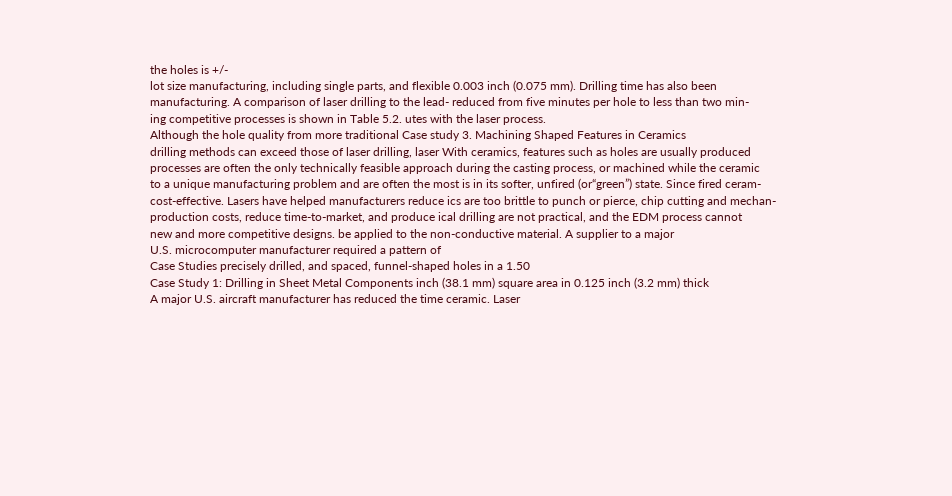the holes is +/-
lot size manufacturing, including single parts, and flexible 0.003 inch (0.075 mm). Drilling time has also been
manufacturing. A comparison of laser drilling to the lead- reduced from five minutes per hole to less than two min-
ing competitive processes is shown in Table 5.2. utes with the laser process.
Although the hole quality from more traditional Case study 3. Machining Shaped Features in Ceramics
drilling methods can exceed those of laser drilling, laser With ceramics, features such as holes are usually produced
processes are often the only technically feasible approach during the casting process, or machined while the ceramic
to a unique manufacturing problem and are often the most is in its softer, unfired (or“green”) state. Since fired ceram-
cost-effective. Lasers have helped manufacturers reduce ics are too brittle to punch or pierce, chip cutting and mechan-
production costs, reduce time-to-market, and produce ical drilling are not practical, and the EDM process cannot
new and more competitive designs. be applied to the non-conductive material. A supplier to a major
U.S. microcomputer manufacturer required a pattern of
Case Studies precisely drilled, and spaced, funnel-shaped holes in a 1.50
Case Study 1: Drilling in Sheet Metal Components inch (38.1 mm) square area in 0.125 inch (3.2 mm) thick
A major U.S. aircraft manufacturer has reduced the time ceramic. Laser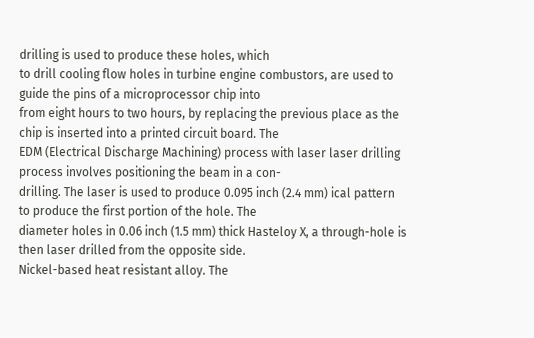drilling is used to produce these holes, which
to drill cooling flow holes in turbine engine combustors, are used to guide the pins of a microprocessor chip into
from eight hours to two hours, by replacing the previous place as the chip is inserted into a printed circuit board. The
EDM (Electrical Discharge Machining) process with laser laser drilling process involves positioning the beam in a con-
drilling. The laser is used to produce 0.095 inch (2.4 mm) ical pattern to produce the first portion of the hole. The
diameter holes in 0.06 inch (1.5 mm) thick Hasteloy X, a through-hole is then laser drilled from the opposite side.
Nickel-based heat resistant alloy. The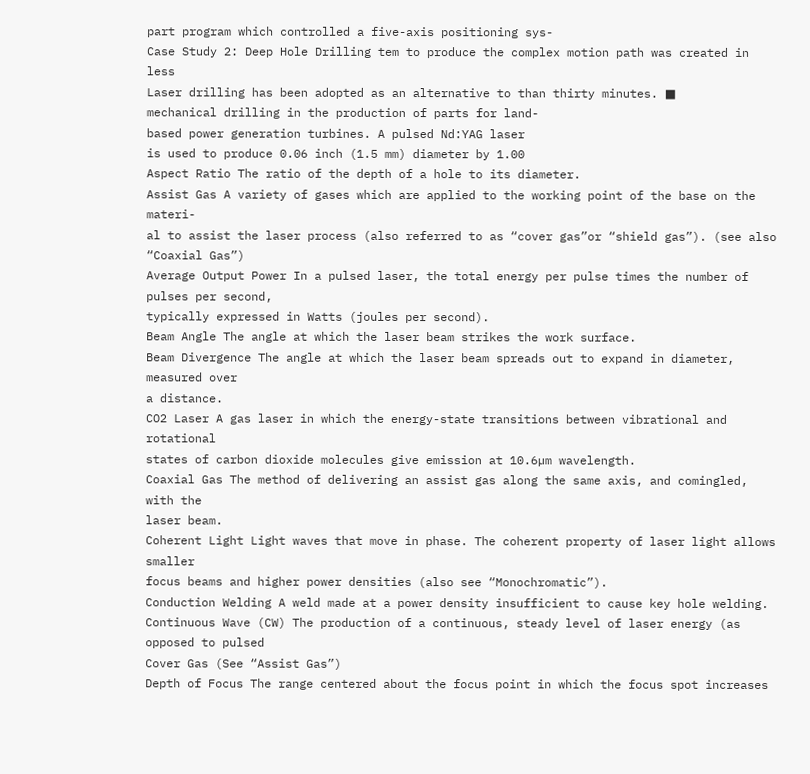part program which controlled a five-axis positioning sys-
Case Study 2: Deep Hole Drilling tem to produce the complex motion path was created in less
Laser drilling has been adopted as an alternative to than thirty minutes. ■
mechanical drilling in the production of parts for land-
based power generation turbines. A pulsed Nd:YAG laser
is used to produce 0.06 inch (1.5 mm) diameter by 1.00
Aspect Ratio The ratio of the depth of a hole to its diameter.
Assist Gas A variety of gases which are applied to the working point of the base on the materi-
al to assist the laser process (also referred to as “cover gas”or “shield gas”). (see also
“Coaxial Gas”)
Average Output Power In a pulsed laser, the total energy per pulse times the number of pulses per second,
typically expressed in Watts (joules per second).
Beam Angle The angle at which the laser beam strikes the work surface.
Beam Divergence The angle at which the laser beam spreads out to expand in diameter, measured over
a distance.
CO2 Laser A gas laser in which the energy-state transitions between vibrational and rotational
states of carbon dioxide molecules give emission at 10.6µm wavelength.
Coaxial Gas The method of delivering an assist gas along the same axis, and comingled, with the
laser beam.
Coherent Light Light waves that move in phase. The coherent property of laser light allows smaller
focus beams and higher power densities (also see “Monochromatic”).
Conduction Welding A weld made at a power density insufficient to cause key hole welding.
Continuous Wave (CW) The production of a continuous, steady level of laser energy (as opposed to pulsed
Cover Gas (See “Assist Gas”)
Depth of Focus The range centered about the focus point in which the focus spot increases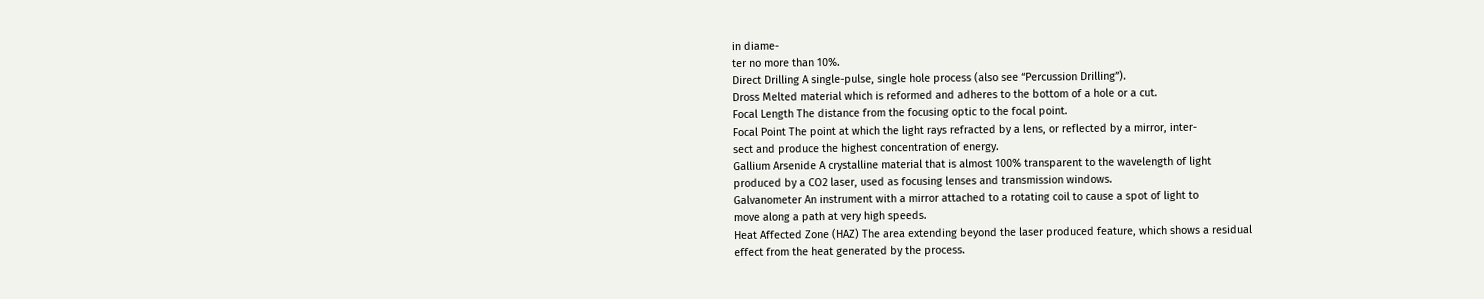in diame-
ter no more than 10%.
Direct Drilling A single-pulse, single hole process (also see “Percussion Drilling”).
Dross Melted material which is reformed and adheres to the bottom of a hole or a cut.
Focal Length The distance from the focusing optic to the focal point.
Focal Point The point at which the light rays refracted by a lens, or reflected by a mirror, inter-
sect and produce the highest concentration of energy.
Gallium Arsenide A crystalline material that is almost 100% transparent to the wavelength of light
produced by a CO2 laser, used as focusing lenses and transmission windows.
Galvanometer An instrument with a mirror attached to a rotating coil to cause a spot of light to
move along a path at very high speeds.
Heat Affected Zone (HAZ) The area extending beyond the laser produced feature, which shows a residual
effect from the heat generated by the process.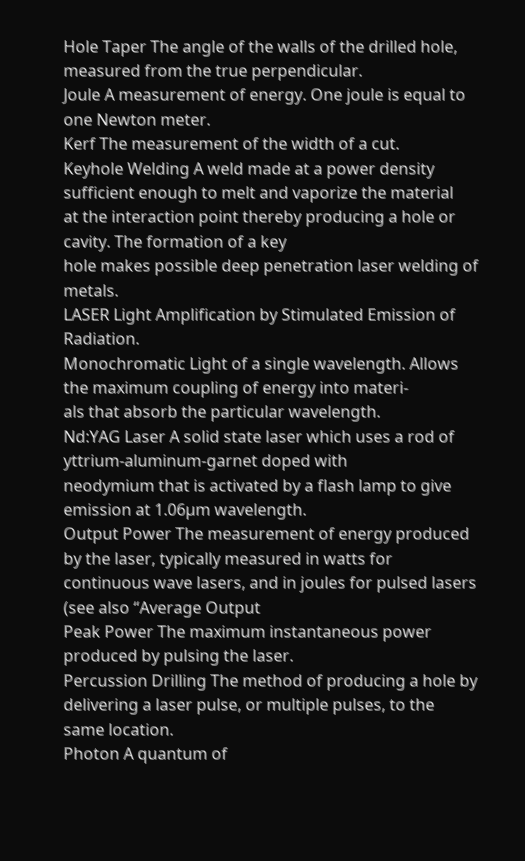Hole Taper The angle of the walls of the drilled hole, measured from the true perpendicular.
Joule A measurement of energy. One joule is equal to one Newton meter.
Kerf The measurement of the width of a cut.
Keyhole Welding A weld made at a power density sufficient enough to melt and vaporize the material
at the interaction point thereby producing a hole or cavity. The formation of a key
hole makes possible deep penetration laser welding of metals.
LASER Light Amplification by Stimulated Emission of Radiation.
Monochromatic Light of a single wavelength. Allows the maximum coupling of energy into materi-
als that absorb the particular wavelength.
Nd:YAG Laser A solid state laser which uses a rod of yttrium-aluminum-garnet doped with
neodymium that is activated by a flash lamp to give emission at 1.06µm wavelength.
Output Power The measurement of energy produced by the laser, typically measured in watts for
continuous wave lasers, and in joules for pulsed lasers (see also “Average Output
Peak Power The maximum instantaneous power produced by pulsing the laser.
Percussion Drilling The method of producing a hole by delivering a laser pulse, or multiple pulses, to the
same location.
Photon A quantum of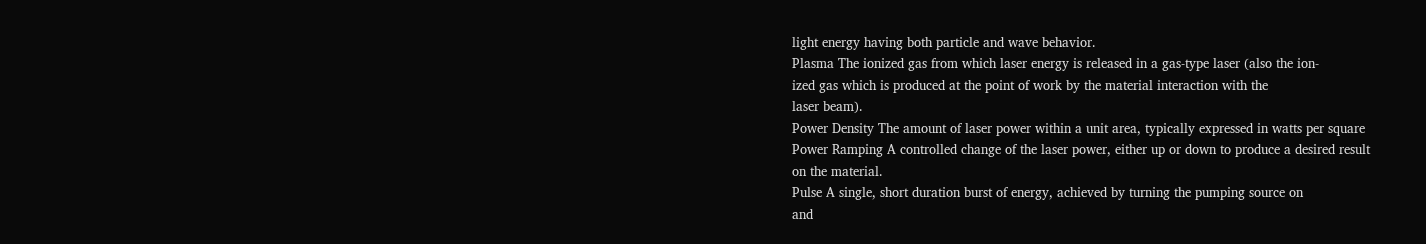light energy having both particle and wave behavior.
Plasma The ionized gas from which laser energy is released in a gas-type laser (also the ion-
ized gas which is produced at the point of work by the material interaction with the
laser beam).
Power Density The amount of laser power within a unit area, typically expressed in watts per square
Power Ramping A controlled change of the laser power, either up or down to produce a desired result
on the material.
Pulse A single, short duration burst of energy, achieved by turning the pumping source on
and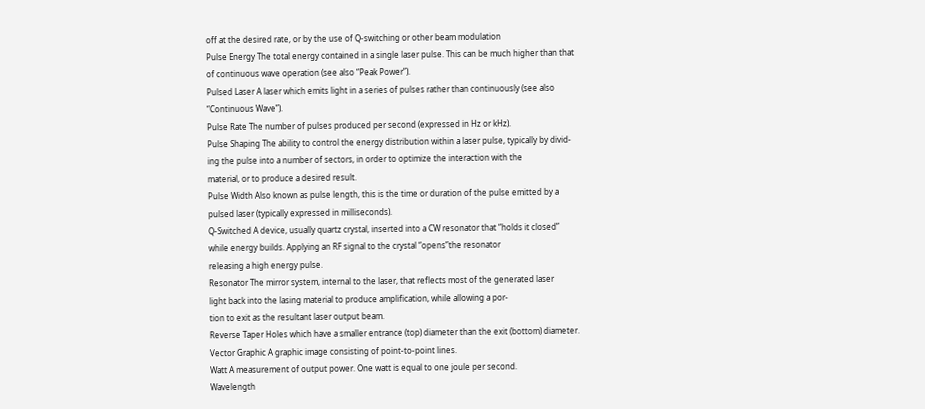off at the desired rate, or by the use of Q-switching or other beam modulation
Pulse Energy The total energy contained in a single laser pulse. This can be much higher than that
of continuous wave operation (see also “Peak Power”).
Pulsed Laser A laser which emits light in a series of pulses rather than continuously (see also
“Continuous Wave”).
Pulse Rate The number of pulses produced per second (expressed in Hz or kHz).
Pulse Shaping The ability to control the energy distribution within a laser pulse, typically by divid-
ing the pulse into a number of sectors, in order to optimize the interaction with the
material, or to produce a desired result.
Pulse Width Also known as pulse length, this is the time or duration of the pulse emitted by a
pulsed laser (typically expressed in milliseconds).
Q-Switched A device, usually quartz crystal, inserted into a CW resonator that “holds it closed”
while energy builds. Applying an RF signal to the crystal “opens”the resonator
releasing a high energy pulse.
Resonator The mirror system, internal to the laser, that reflects most of the generated laser
light back into the lasing material to produce amplification, while allowing a por-
tion to exit as the resultant laser output beam.
Reverse Taper Holes which have a smaller entrance (top) diameter than the exit (bottom) diameter.
Vector Graphic A graphic image consisting of point-to-point lines.
Watt A measurement of output power. One watt is equal to one joule per second.
Wavelength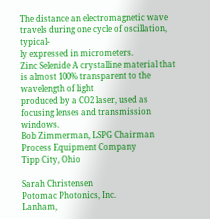The distance an electromagnetic wave travels during one cycle of oscillation, typical-
ly expressed in micrometers.
Zinc Selenide A crystalline material that is almost 100% transparent to the wavelength of light
produced by a CO2 laser, used as focusing lenses and transmission windows.
Bob Zimmerman, LSPG Chairman
Process Equipment Company
Tipp City, Ohio

Sarah Christensen
Potomac Photonics, Inc.
Lanham,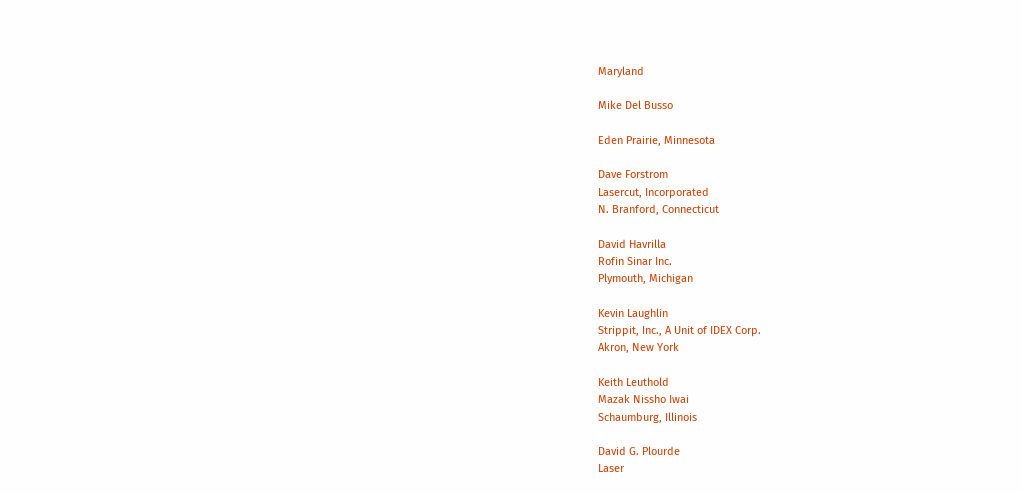Maryland

Mike Del Busso

Eden Prairie, Minnesota

Dave Forstrom
Lasercut, Incorporated
N. Branford, Connecticut

David Havrilla
Rofin Sinar Inc.
Plymouth, Michigan

Kevin Laughlin
Strippit, Inc., A Unit of IDEX Corp.
Akron, New York

Keith Leuthold
Mazak Nissho Iwai
Schaumburg, Illinois

David G. Plourde
Laser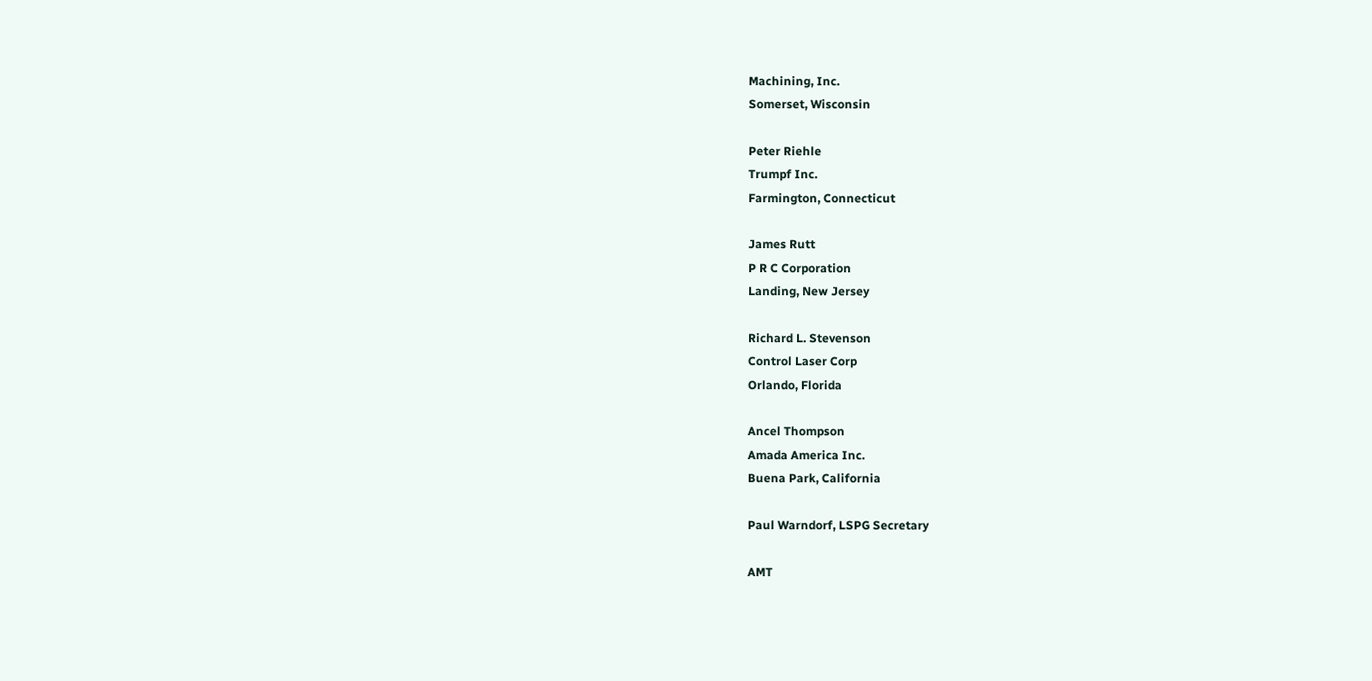Machining, Inc.
Somerset, Wisconsin

Peter Riehle
Trumpf Inc.
Farmington, Connecticut

James Rutt
P R C Corporation
Landing, New Jersey

Richard L. Stevenson
Control Laser Corp
Orlando, Florida

Ancel Thompson
Amada America Inc.
Buena Park, California

Paul Warndorf, LSPG Secretary

AMT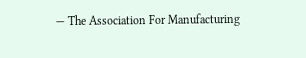— The Association For Manufacturing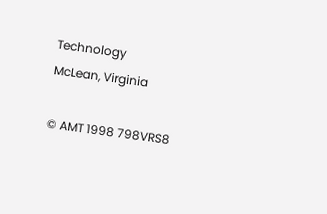Technology
McLean, Virginia

© AMT 1998 798VRS8